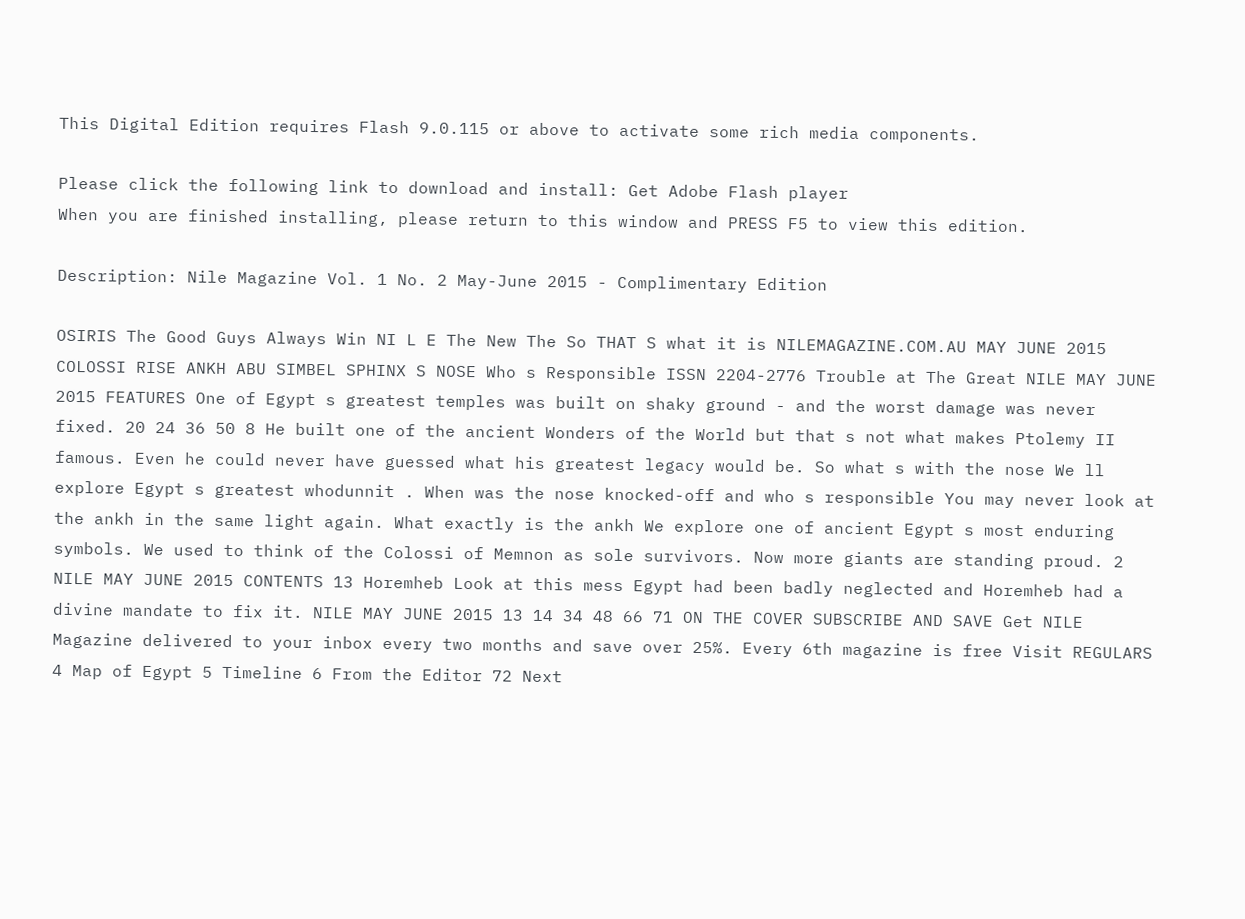This Digital Edition requires Flash 9.0.115 or above to activate some rich media components.

Please click the following link to download and install: Get Adobe Flash player
When you are finished installing, please return to this window and PRESS F5 to view this edition.

Description: Nile Magazine Vol. 1 No. 2 May-June 2015 - Complimentary Edition

OSIRIS The Good Guys Always Win NI L E The New The So THAT S what it is NILEMAGAZINE.COM.AU MAY JUNE 2015 COLOSSI RISE ANKH ABU SIMBEL SPHINX S NOSE Who s Responsible ISSN 2204-2776 Trouble at The Great NILE MAY JUNE 2015 FEATURES One of Egypt s greatest temples was built on shaky ground - and the worst damage was never fixed. 20 24 36 50 8 He built one of the ancient Wonders of the World but that s not what makes Ptolemy II famous. Even he could never have guessed what his greatest legacy would be. So what s with the nose We ll explore Egypt s greatest whodunnit . When was the nose knocked-off and who s responsible You may never look at the ankh in the same light again. What exactly is the ankh We explore one of ancient Egypt s most enduring symbols. We used to think of the Colossi of Memnon as sole survivors. Now more giants are standing proud. 2 NILE MAY JUNE 2015 CONTENTS 13 Horemheb Look at this mess Egypt had been badly neglected and Horemheb had a divine mandate to fix it. NILE MAY JUNE 2015 13 14 34 48 66 71 ON THE COVER SUBSCRIBE AND SAVE Get NILE Magazine delivered to your inbox every two months and save over 25%. Every 6th magazine is free Visit REGULARS 4 Map of Egypt 5 Timeline 6 From the Editor 72 Next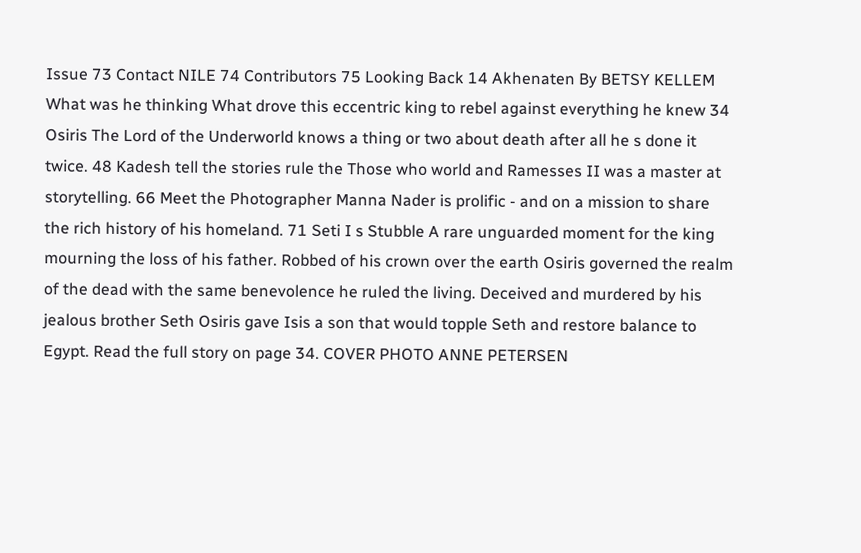Issue 73 Contact NILE 74 Contributors 75 Looking Back 14 Akhenaten By BETSY KELLEM What was he thinking What drove this eccentric king to rebel against everything he knew 34 Osiris The Lord of the Underworld knows a thing or two about death after all he s done it twice. 48 Kadesh tell the stories rule the Those who world and Ramesses II was a master at storytelling. 66 Meet the Photographer Manna Nader is prolific - and on a mission to share the rich history of his homeland. 71 Seti I s Stubble A rare unguarded moment for the king mourning the loss of his father. Robbed of his crown over the earth Osiris governed the realm of the dead with the same benevolence he ruled the living. Deceived and murdered by his jealous brother Seth Osiris gave Isis a son that would topple Seth and restore balance to Egypt. Read the full story on page 34. COVER PHOTO ANNE PETERSEN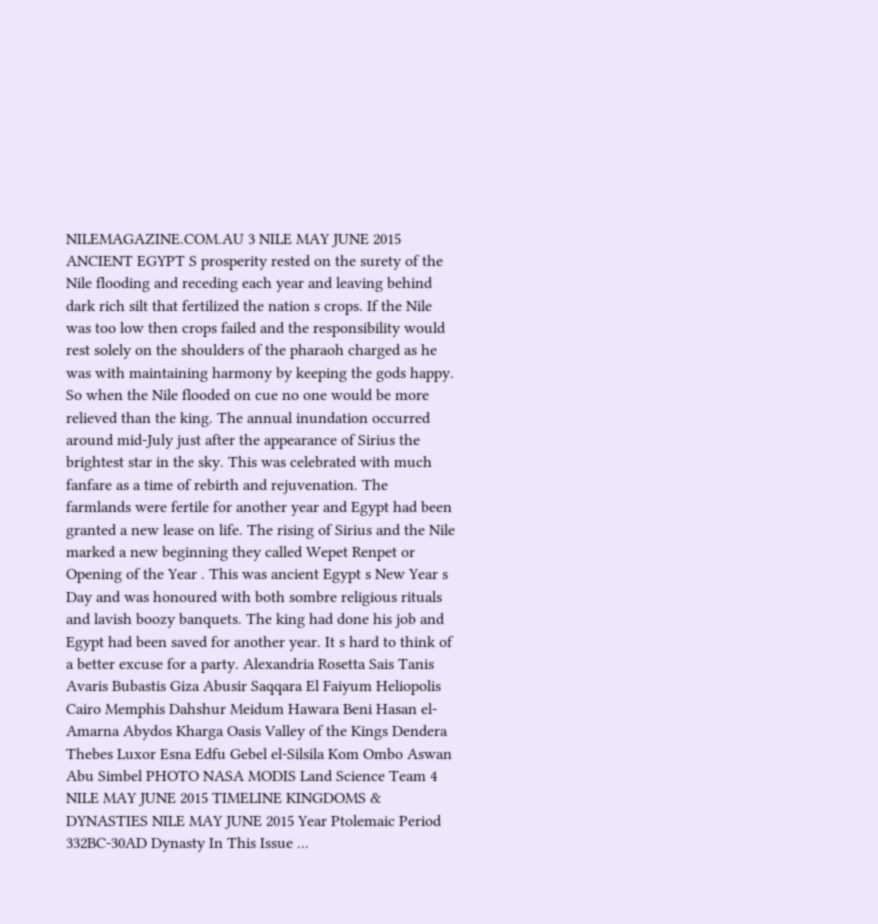NILEMAGAZINE.COM.AU 3 NILE MAY JUNE 2015 ANCIENT EGYPT S prosperity rested on the surety of the Nile flooding and receding each year and leaving behind dark rich silt that fertilized the nation s crops. If the Nile was too low then crops failed and the responsibility would rest solely on the shoulders of the pharaoh charged as he was with maintaining harmony by keeping the gods happy. So when the Nile flooded on cue no one would be more relieved than the king. The annual inundation occurred around mid-July just after the appearance of Sirius the brightest star in the sky. This was celebrated with much fanfare as a time of rebirth and rejuvenation. The farmlands were fertile for another year and Egypt had been granted a new lease on life. The rising of Sirius and the Nile marked a new beginning they called Wepet Renpet or Opening of the Year . This was ancient Egypt s New Year s Day and was honoured with both sombre religious rituals and lavish boozy banquets. The king had done his job and Egypt had been saved for another year. It s hard to think of a better excuse for a party. Alexandria Rosetta Sais Tanis Avaris Bubastis Giza Abusir Saqqara El Faiyum Heliopolis Cairo Memphis Dahshur Meidum Hawara Beni Hasan el-Amarna Abydos Kharga Oasis Valley of the Kings Dendera Thebes Luxor Esna Edfu Gebel el-Silsila Kom Ombo Aswan Abu Simbel PHOTO NASA MODIS Land Science Team 4 NILE MAY JUNE 2015 TIMELINE KINGDOMS & DYNASTIES NILE MAY JUNE 2015 Year Ptolemaic Period 332BC-30AD Dynasty In This Issue ...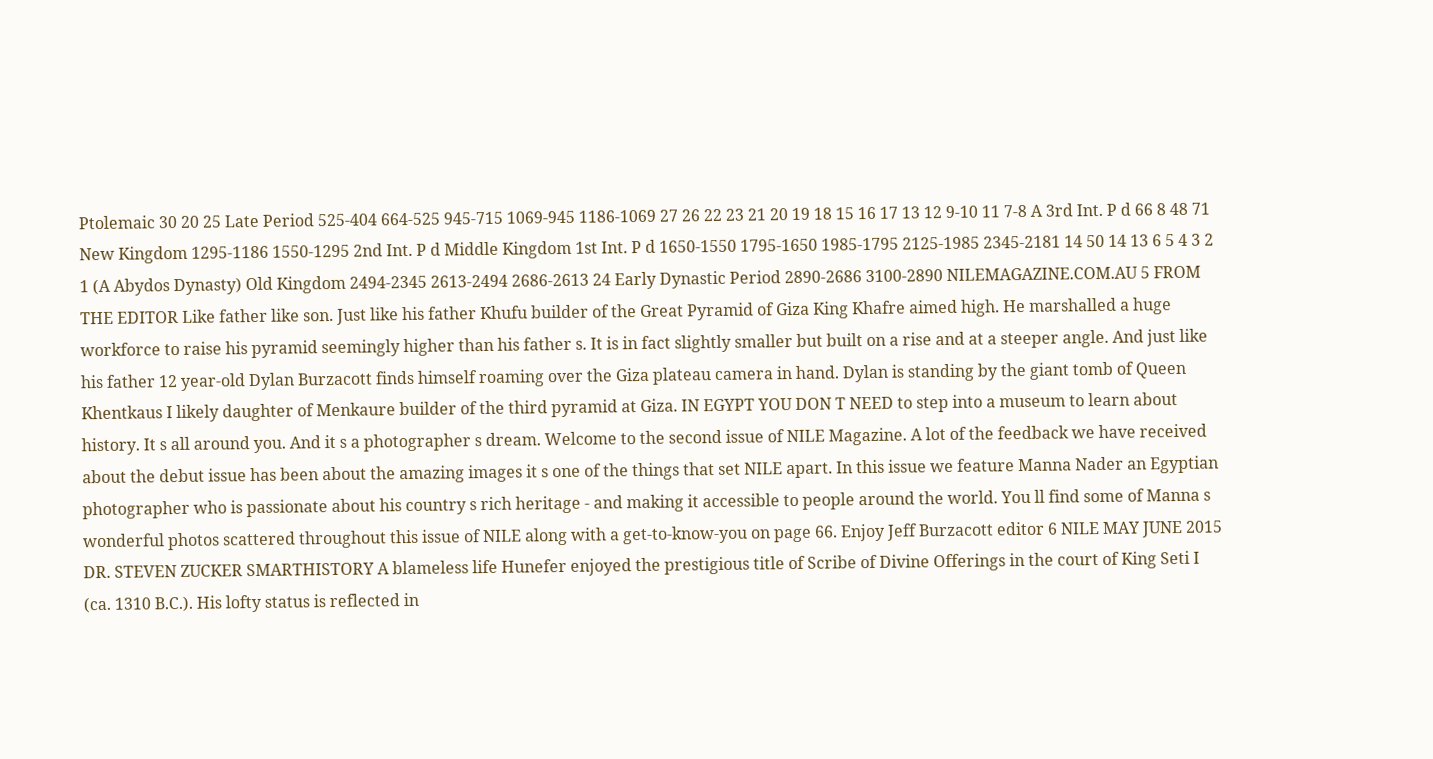Ptolemaic 30 20 25 Late Period 525-404 664-525 945-715 1069-945 1186-1069 27 26 22 23 21 20 19 18 15 16 17 13 12 9-10 11 7-8 A 3rd Int. P d 66 8 48 71 New Kingdom 1295-1186 1550-1295 2nd Int. P d Middle Kingdom 1st Int. P d 1650-1550 1795-1650 1985-1795 2125-1985 2345-2181 14 50 14 13 6 5 4 3 2 1 (A Abydos Dynasty) Old Kingdom 2494-2345 2613-2494 2686-2613 24 Early Dynastic Period 2890-2686 3100-2890 NILEMAGAZINE.COM.AU 5 FROM THE EDITOR Like father like son. Just like his father Khufu builder of the Great Pyramid of Giza King Khafre aimed high. He marshalled a huge workforce to raise his pyramid seemingly higher than his father s. It is in fact slightly smaller but built on a rise and at a steeper angle. And just like his father 12 year-old Dylan Burzacott finds himself roaming over the Giza plateau camera in hand. Dylan is standing by the giant tomb of Queen Khentkaus I likely daughter of Menkaure builder of the third pyramid at Giza. IN EGYPT YOU DON T NEED to step into a museum to learn about history. It s all around you. And it s a photographer s dream. Welcome to the second issue of NILE Magazine. A lot of the feedback we have received about the debut issue has been about the amazing images it s one of the things that set NILE apart. In this issue we feature Manna Nader an Egyptian photographer who is passionate about his country s rich heritage - and making it accessible to people around the world. You ll find some of Manna s wonderful photos scattered throughout this issue of NILE along with a get-to-know-you on page 66. Enjoy Jeff Burzacott editor 6 NILE MAY JUNE 2015 DR. STEVEN ZUCKER SMARTHISTORY A blameless life Hunefer enjoyed the prestigious title of Scribe of Divine Offerings in the court of King Seti I (ca. 1310 B.C.). His lofty status is reflected in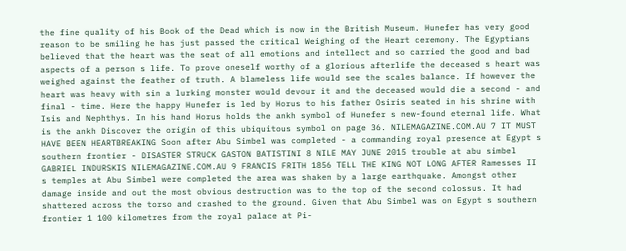the fine quality of his Book of the Dead which is now in the British Museum. Hunefer has very good reason to be smiling he has just passed the critical Weighing of the Heart ceremony. The Egyptians believed that the heart was the seat of all emotions and intellect and so carried the good and bad aspects of a person s life. To prove oneself worthy of a glorious afterlife the deceased s heart was weighed against the feather of truth. A blameless life would see the scales balance. If however the heart was heavy with sin a lurking monster would devour it and the deceased would die a second - and final - time. Here the happy Hunefer is led by Horus to his father Osiris seated in his shrine with Isis and Nephthys. In his hand Horus holds the ankh symbol of Hunefer s new-found eternal life. What is the ankh Discover the origin of this ubiquitous symbol on page 36. NILEMAGAZINE.COM.AU 7 IT MUST HAVE BEEN HEARTBREAKING Soon after Abu Simbel was completed - a commanding royal presence at Egypt s southern frontier - DISASTER STRUCK GASTON BATISTINI 8 NILE MAY JUNE 2015 trouble at abu simbel GABRIEL INDURSKIS NILEMAGAZINE.COM.AU 9 FRANCIS FRITH 1856 TELL THE KING NOT LONG AFTER Ramesses II s temples at Abu Simbel were completed the area was shaken by a large earthquake. Amongst other damage inside and out the most obvious destruction was to the top of the second colossus. It had shattered across the torso and crashed to the ground. Given that Abu Simbel was on Egypt s southern frontier 1 100 kilometres from the royal palace at Pi-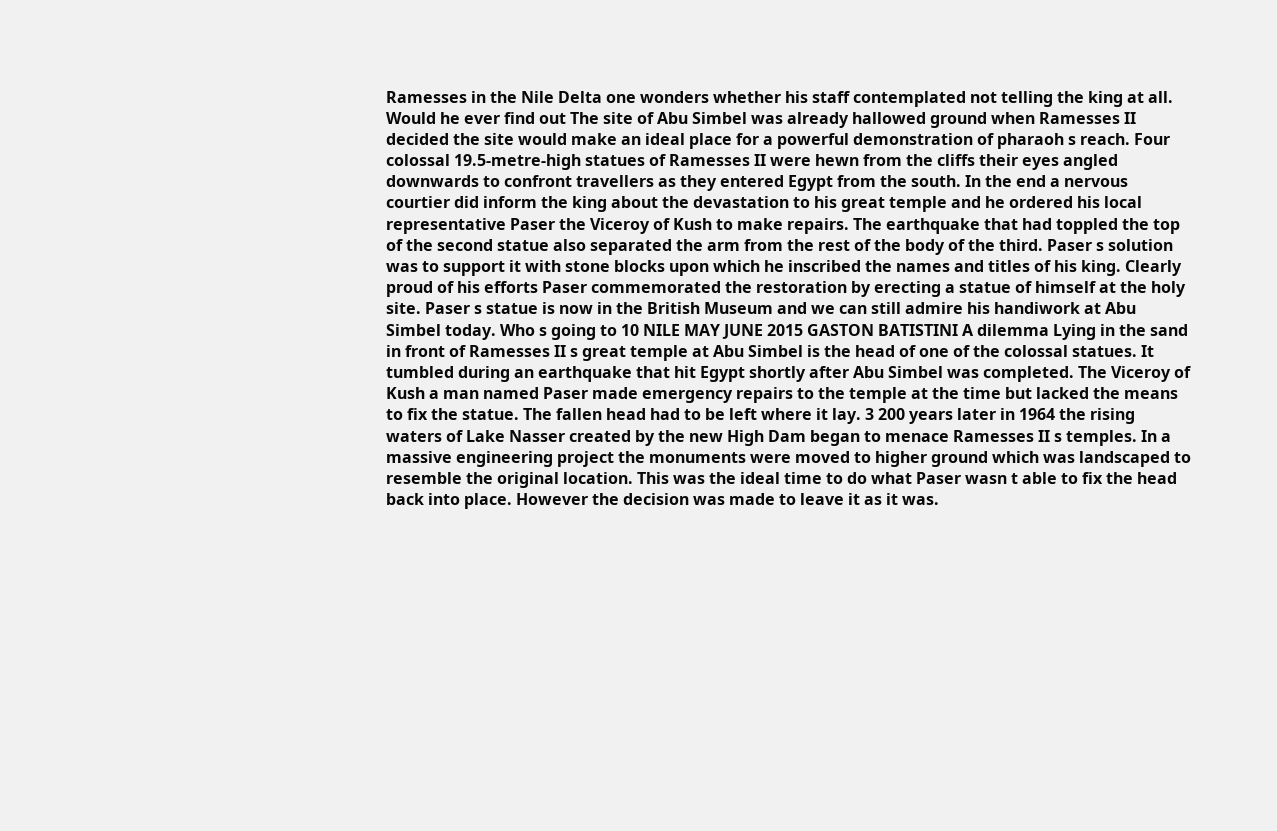Ramesses in the Nile Delta one wonders whether his staff contemplated not telling the king at all. Would he ever find out The site of Abu Simbel was already hallowed ground when Ramesses II decided the site would make an ideal place for a powerful demonstration of pharaoh s reach. Four colossal 19.5-metre-high statues of Ramesses II were hewn from the cliffs their eyes angled downwards to confront travellers as they entered Egypt from the south. In the end a nervous courtier did inform the king about the devastation to his great temple and he ordered his local representative Paser the Viceroy of Kush to make repairs. The earthquake that had toppled the top of the second statue also separated the arm from the rest of the body of the third. Paser s solution was to support it with stone blocks upon which he inscribed the names and titles of his king. Clearly proud of his efforts Paser commemorated the restoration by erecting a statue of himself at the holy site. Paser s statue is now in the British Museum and we can still admire his handiwork at Abu Simbel today. Who s going to 10 NILE MAY JUNE 2015 GASTON BATISTINI A dilemma Lying in the sand in front of Ramesses II s great temple at Abu Simbel is the head of one of the colossal statues. It tumbled during an earthquake that hit Egypt shortly after Abu Simbel was completed. The Viceroy of Kush a man named Paser made emergency repairs to the temple at the time but lacked the means to fix the statue. The fallen head had to be left where it lay. 3 200 years later in 1964 the rising waters of Lake Nasser created by the new High Dam began to menace Ramesses II s temples. In a massive engineering project the monuments were moved to higher ground which was landscaped to resemble the original location. This was the ideal time to do what Paser wasn t able to fix the head back into place. However the decision was made to leave it as it was.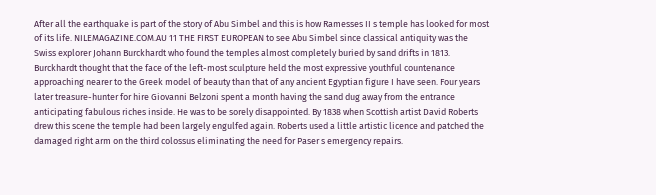After all the earthquake is part of the story of Abu Simbel and this is how Ramesses II s temple has looked for most of its life. NILEMAGAZINE.COM.AU 11 THE FIRST EUROPEAN to see Abu Simbel since classical antiquity was the Swiss explorer Johann Burckhardt who found the temples almost completely buried by sand drifts in 1813. Burckhardt thought that the face of the left-most sculpture held the most expressive youthful countenance approaching nearer to the Greek model of beauty than that of any ancient Egyptian figure I have seen. Four years later treasure-hunter for hire Giovanni Belzoni spent a month having the sand dug away from the entrance anticipating fabulous riches inside. He was to be sorely disappointed. By 1838 when Scottish artist David Roberts drew this scene the temple had been largely engulfed again. Roberts used a little artistic licence and patched the damaged right arm on the third colossus eliminating the need for Paser s emergency repairs.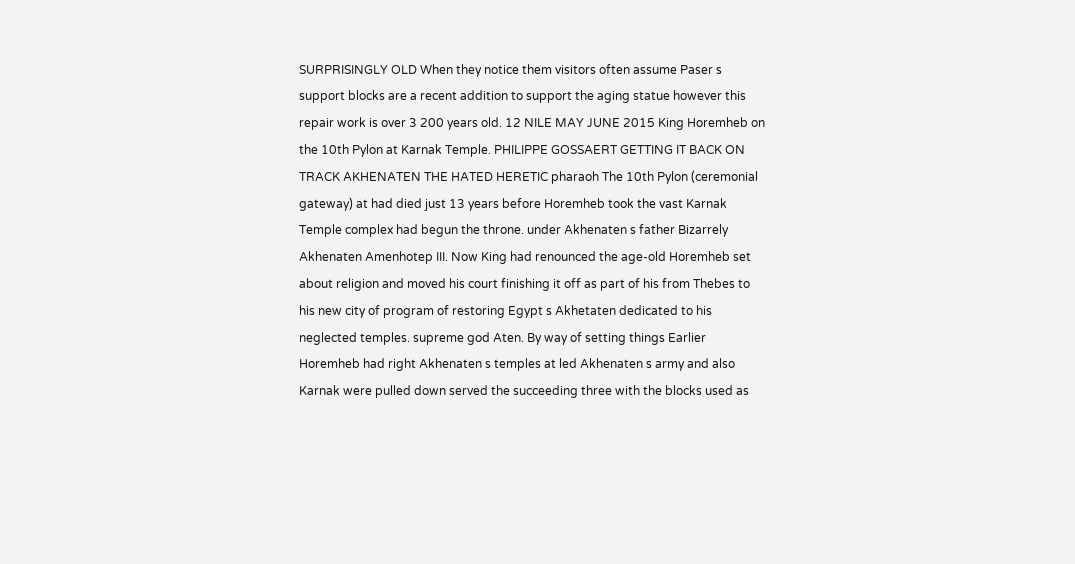SURPRISINGLY OLD When they notice them visitors often assume Paser s support blocks are a recent addition to support the aging statue however this repair work is over 3 200 years old. 12 NILE MAY JUNE 2015 King Horemheb on the 10th Pylon at Karnak Temple. PHILIPPE GOSSAERT GETTING IT BACK ON TRACK AKHENATEN THE HATED HERETIC pharaoh The 10th Pylon (ceremonial gateway) at had died just 13 years before Horemheb took the vast Karnak Temple complex had begun the throne. under Akhenaten s father Bizarrely Akhenaten Amenhotep III. Now King had renounced the age-old Horemheb set about religion and moved his court finishing it off as part of his from Thebes to his new city of program of restoring Egypt s Akhetaten dedicated to his neglected temples. supreme god Aten. By way of setting things Earlier Horemheb had right Akhenaten s temples at led Akhenaten s army and also Karnak were pulled down served the succeeding three with the blocks used as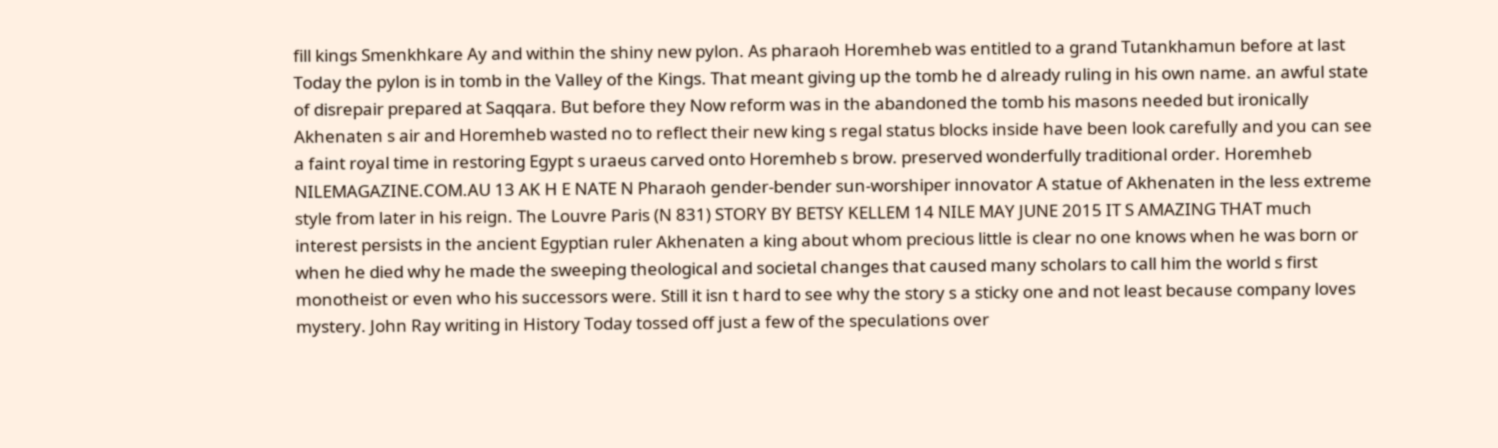fill kings Smenkhkare Ay and within the shiny new pylon. As pharaoh Horemheb was entitled to a grand Tutankhamun before at last Today the pylon is in tomb in the Valley of the Kings. That meant giving up the tomb he d already ruling in his own name. an awful state of disrepair prepared at Saqqara. But before they Now reform was in the abandoned the tomb his masons needed but ironically Akhenaten s air and Horemheb wasted no to reflect their new king s regal status blocks inside have been look carefully and you can see a faint royal time in restoring Egypt s uraeus carved onto Horemheb s brow. preserved wonderfully traditional order. Horemheb NILEMAGAZINE.COM.AU 13 AK H E NATE N Pharaoh gender-bender sun-worshiper innovator A statue of Akhenaten in the less extreme style from later in his reign. The Louvre Paris (N 831) STORY BY BETSY KELLEM 14 NILE MAY JUNE 2015 IT S AMAZING THAT much interest persists in the ancient Egyptian ruler Akhenaten a king about whom precious little is clear no one knows when he was born or when he died why he made the sweeping theological and societal changes that caused many scholars to call him the world s first monotheist or even who his successors were. Still it isn t hard to see why the story s a sticky one and not least because company loves mystery. John Ray writing in History Today tossed off just a few of the speculations over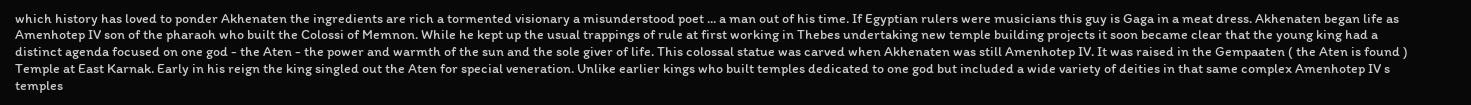which history has loved to ponder Akhenaten the ingredients are rich a tormented visionary a misunderstood poet ... a man out of his time. If Egyptian rulers were musicians this guy is Gaga in a meat dress. Akhenaten began life as Amenhotep IV son of the pharaoh who built the Colossi of Memnon. While he kept up the usual trappings of rule at first working in Thebes undertaking new temple building projects it soon became clear that the young king had a distinct agenda focused on one god - the Aten - the power and warmth of the sun and the sole giver of life. This colossal statue was carved when Akhenaten was still Amenhotep IV. It was raised in the Gempaaten ( the Aten is found ) Temple at East Karnak. Early in his reign the king singled out the Aten for special veneration. Unlike earlier kings who built temples dedicated to one god but included a wide variety of deities in that same complex Amenhotep IV s temples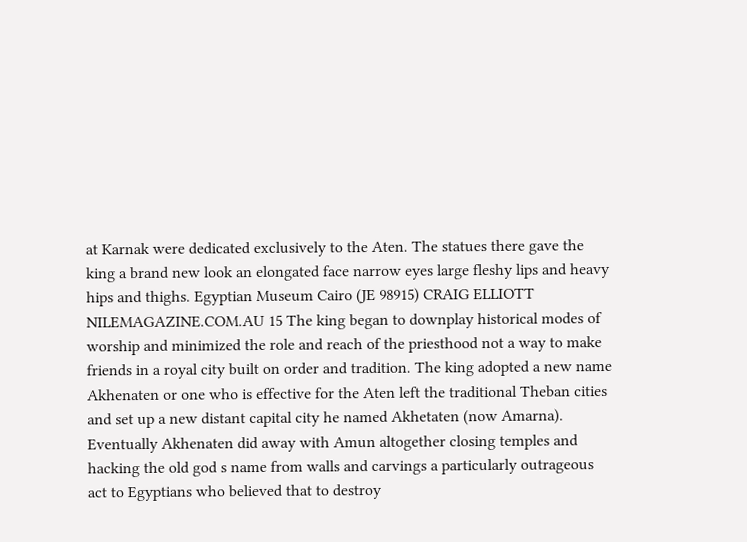at Karnak were dedicated exclusively to the Aten. The statues there gave the king a brand new look an elongated face narrow eyes large fleshy lips and heavy hips and thighs. Egyptian Museum Cairo (JE 98915) CRAIG ELLIOTT NILEMAGAZINE.COM.AU 15 The king began to downplay historical modes of worship and minimized the role and reach of the priesthood not a way to make friends in a royal city built on order and tradition. The king adopted a new name Akhenaten or one who is effective for the Aten left the traditional Theban cities and set up a new distant capital city he named Akhetaten (now Amarna). Eventually Akhenaten did away with Amun altogether closing temples and hacking the old god s name from walls and carvings a particularly outrageous act to Egyptians who believed that to destroy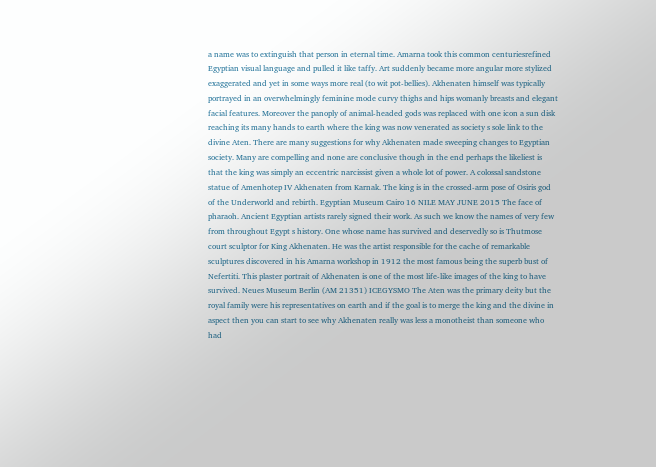a name was to extinguish that person in eternal time. Amarna took this common centuriesrefined Egyptian visual language and pulled it like taffy. Art suddenly became more angular more stylized exaggerated and yet in some ways more real (to wit pot-bellies). Akhenaten himself was typically portrayed in an overwhelmingly feminine mode curvy thighs and hips womanly breasts and elegant facial features. Moreover the panoply of animal-headed gods was replaced with one icon a sun disk reaching its many hands to earth where the king was now venerated as society s sole link to the divine Aten. There are many suggestions for why Akhenaten made sweeping changes to Egyptian society. Many are compelling and none are conclusive though in the end perhaps the likeliest is that the king was simply an eccentric narcissist given a whole lot of power. A colossal sandstone statue of Amenhotep IV Akhenaten from Karnak. The king is in the crossed-arm pose of Osiris god of the Underworld and rebirth. Egyptian Museum Cairo 16 NILE MAY JUNE 2015 The face of pharaoh. Ancient Egyptian artists rarely signed their work. As such we know the names of very few from throughout Egypt s history. One whose name has survived and deservedly so is Thutmose court sculptor for King Akhenaten. He was the artist responsible for the cache of remarkable sculptures discovered in his Amarna workshop in 1912 the most famous being the superb bust of Nefertiti. This plaster portrait of Akhenaten is one of the most life-like images of the king to have survived. Neues Museum Berlin (AM 21351) ICEGYSMO The Aten was the primary deity but the royal family were his representatives on earth and if the goal is to merge the king and the divine in aspect then you can start to see why Akhenaten really was less a monotheist than someone who had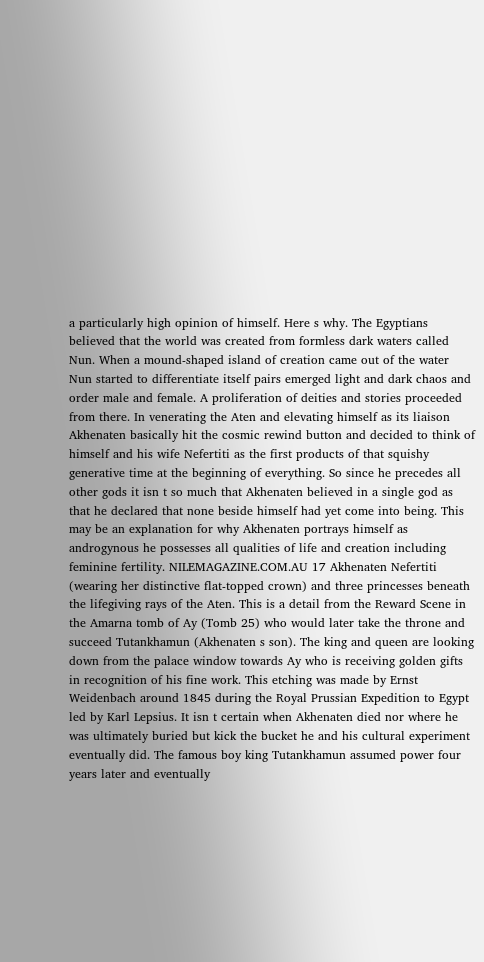a particularly high opinion of himself. Here s why. The Egyptians believed that the world was created from formless dark waters called Nun. When a mound-shaped island of creation came out of the water Nun started to differentiate itself pairs emerged light and dark chaos and order male and female. A proliferation of deities and stories proceeded from there. In venerating the Aten and elevating himself as its liaison Akhenaten basically hit the cosmic rewind button and decided to think of himself and his wife Nefertiti as the first products of that squishy generative time at the beginning of everything. So since he precedes all other gods it isn t so much that Akhenaten believed in a single god as that he declared that none beside himself had yet come into being. This may be an explanation for why Akhenaten portrays himself as androgynous he possesses all qualities of life and creation including feminine fertility. NILEMAGAZINE.COM.AU 17 Akhenaten Nefertiti (wearing her distinctive flat-topped crown) and three princesses beneath the lifegiving rays of the Aten. This is a detail from the Reward Scene in the Amarna tomb of Ay (Tomb 25) who would later take the throne and succeed Tutankhamun (Akhenaten s son). The king and queen are looking down from the palace window towards Ay who is receiving golden gifts in recognition of his fine work. This etching was made by Ernst Weidenbach around 1845 during the Royal Prussian Expedition to Egypt led by Karl Lepsius. It isn t certain when Akhenaten died nor where he was ultimately buried but kick the bucket he and his cultural experiment eventually did. The famous boy king Tutankhamun assumed power four years later and eventually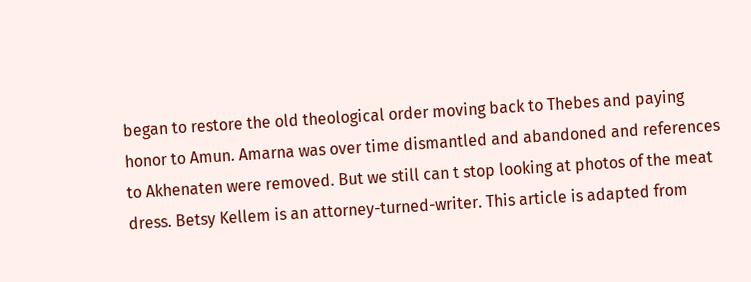began to restore the old theological order moving back to Thebes and paying honor to Amun. Amarna was over time dismantled and abandoned and references to Akhenaten were removed. But we still can t stop looking at photos of the meat dress. Betsy Kellem is an attorney-turned-writer. This article is adapted from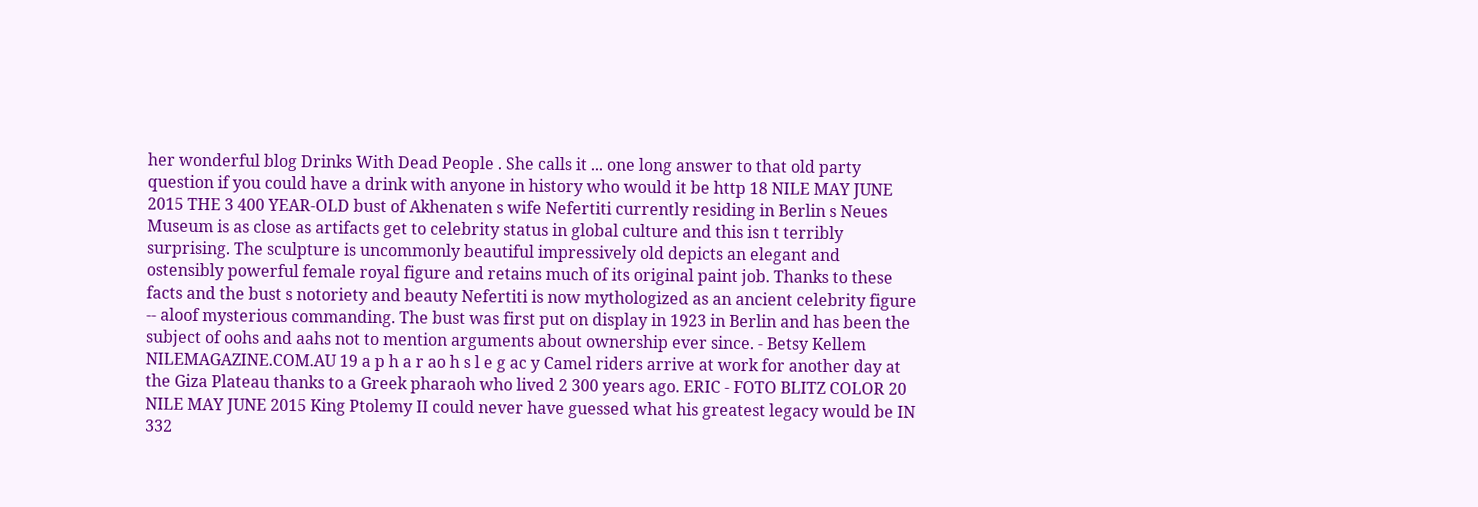her wonderful blog Drinks With Dead People . She calls it ... one long answer to that old party question if you could have a drink with anyone in history who would it be http 18 NILE MAY JUNE 2015 THE 3 400 YEAR-OLD bust of Akhenaten s wife Nefertiti currently residing in Berlin s Neues Museum is as close as artifacts get to celebrity status in global culture and this isn t terribly surprising. The sculpture is uncommonly beautiful impressively old depicts an elegant and ostensibly powerful female royal figure and retains much of its original paint job. Thanks to these facts and the bust s notoriety and beauty Nefertiti is now mythologized as an ancient celebrity figure -- aloof mysterious commanding. The bust was first put on display in 1923 in Berlin and has been the subject of oohs and aahs not to mention arguments about ownership ever since. - Betsy Kellem NILEMAGAZINE.COM.AU 19 a p h a r ao h s l e g ac y Camel riders arrive at work for another day at the Giza Plateau thanks to a Greek pharaoh who lived 2 300 years ago. ERIC - FOTO BLITZ COLOR 20 NILE MAY JUNE 2015 King Ptolemy II could never have guessed what his greatest legacy would be IN 332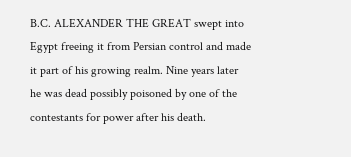B.C. ALEXANDER THE GREAT swept into Egypt freeing it from Persian control and made it part of his growing realm. Nine years later he was dead possibly poisoned by one of the contestants for power after his death.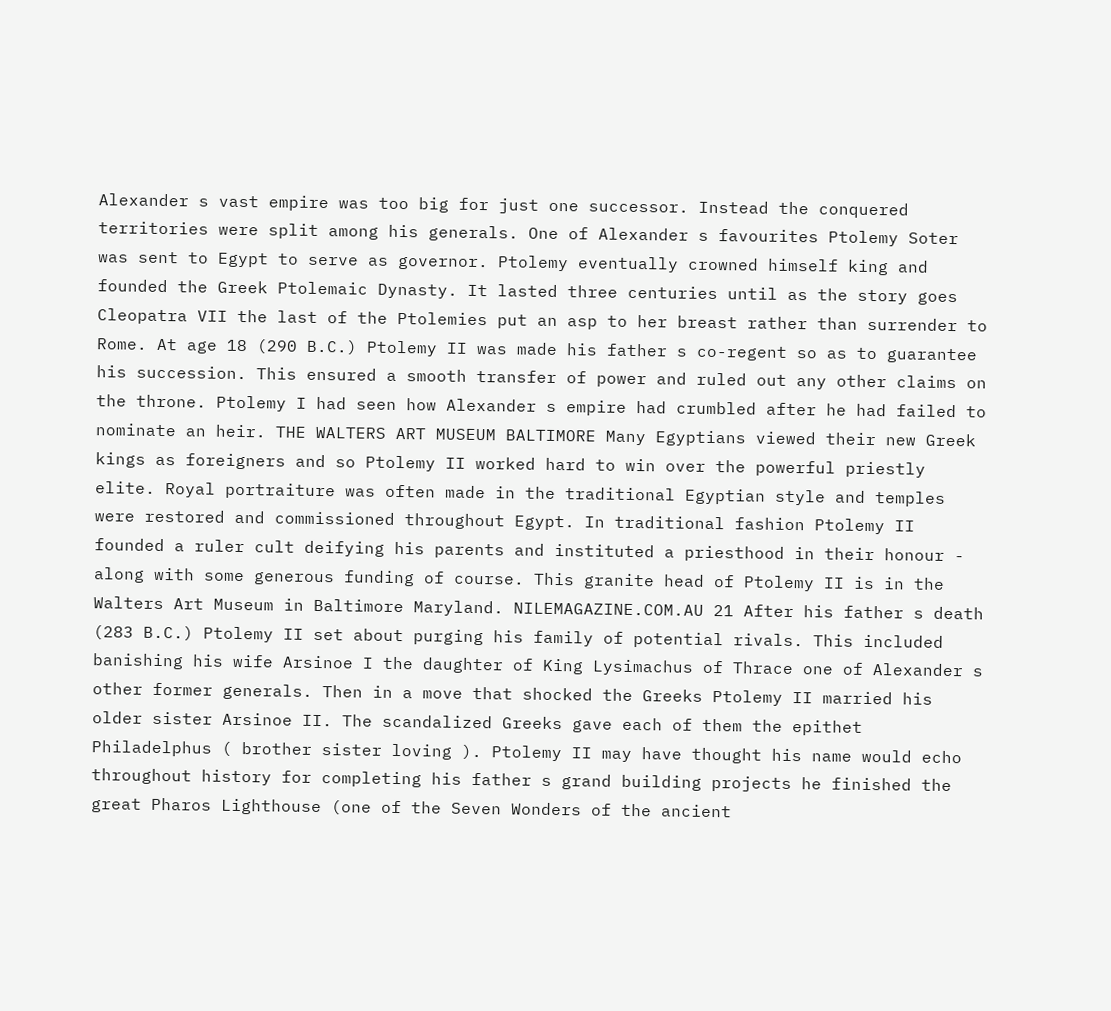Alexander s vast empire was too big for just one successor. Instead the conquered territories were split among his generals. One of Alexander s favourites Ptolemy Soter was sent to Egypt to serve as governor. Ptolemy eventually crowned himself king and founded the Greek Ptolemaic Dynasty. It lasted three centuries until as the story goes Cleopatra VII the last of the Ptolemies put an asp to her breast rather than surrender to Rome. At age 18 (290 B.C.) Ptolemy II was made his father s co-regent so as to guarantee his succession. This ensured a smooth transfer of power and ruled out any other claims on the throne. Ptolemy I had seen how Alexander s empire had crumbled after he had failed to nominate an heir. THE WALTERS ART MUSEUM BALTIMORE Many Egyptians viewed their new Greek kings as foreigners and so Ptolemy II worked hard to win over the powerful priestly elite. Royal portraiture was often made in the traditional Egyptian style and temples were restored and commissioned throughout Egypt. In traditional fashion Ptolemy II founded a ruler cult deifying his parents and instituted a priesthood in their honour - along with some generous funding of course. This granite head of Ptolemy II is in the Walters Art Museum in Baltimore Maryland. NILEMAGAZINE.COM.AU 21 After his father s death (283 B.C.) Ptolemy II set about purging his family of potential rivals. This included banishing his wife Arsinoe I the daughter of King Lysimachus of Thrace one of Alexander s other former generals. Then in a move that shocked the Greeks Ptolemy II married his older sister Arsinoe II. The scandalized Greeks gave each of them the epithet Philadelphus ( brother sister loving ). Ptolemy II may have thought his name would echo throughout history for completing his father s grand building projects he finished the great Pharos Lighthouse (one of the Seven Wonders of the ancient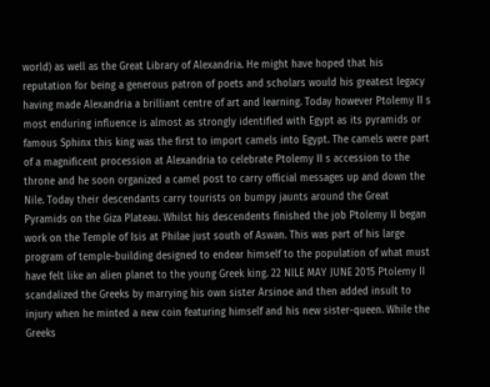world) as well as the Great Library of Alexandria. He might have hoped that his reputation for being a generous patron of poets and scholars would his greatest legacy having made Alexandria a brilliant centre of art and learning. Today however Ptolemy II s most enduring influence is almost as strongly identified with Egypt as its pyramids or famous Sphinx this king was the first to import camels into Egypt. The camels were part of a magnificent procession at Alexandria to celebrate Ptolemy II s accession to the throne and he soon organized a camel post to carry official messages up and down the Nile. Today their descendants carry tourists on bumpy jaunts around the Great Pyramids on the Giza Plateau. Whilst his descendents finished the job Ptolemy II began work on the Temple of Isis at Philae just south of Aswan. This was part of his large program of temple-building designed to endear himself to the population of what must have felt like an alien planet to the young Greek king. 22 NILE MAY JUNE 2015 Ptolemy II scandalized the Greeks by marrying his own sister Arsinoe and then added insult to injury when he minted a new coin featuring himself and his new sister-queen. While the Greeks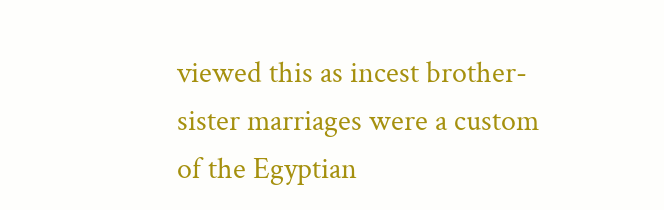viewed this as incest brother-sister marriages were a custom of the Egyptian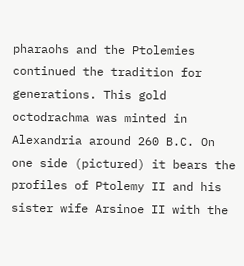pharaohs and the Ptolemies continued the tradition for generations. This gold octodrachma was minted in Alexandria around 260 B.C. On one side (pictured) it bears the profiles of Ptolemy II and his sister wife Arsinoe II with the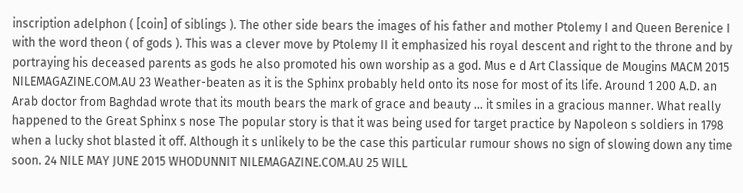inscription adelphon ( [coin] of siblings ). The other side bears the images of his father and mother Ptolemy I and Queen Berenice I with the word theon ( of gods ). This was a clever move by Ptolemy II it emphasized his royal descent and right to the throne and by portraying his deceased parents as gods he also promoted his own worship as a god. Mus e d Art Classique de Mougins MACM 2015 NILEMAGAZINE.COM.AU 23 Weather-beaten as it is the Sphinx probably held onto its nose for most of its life. Around 1 200 A.D. an Arab doctor from Baghdad wrote that its mouth bears the mark of grace and beauty ... it smiles in a gracious manner. What really happened to the Great Sphinx s nose The popular story is that it was being used for target practice by Napoleon s soldiers in 1798 when a lucky shot blasted it off. Although it s unlikely to be the case this particular rumour shows no sign of slowing down any time soon. 24 NILE MAY JUNE 2015 WHODUNNIT NILEMAGAZINE.COM.AU 25 WILL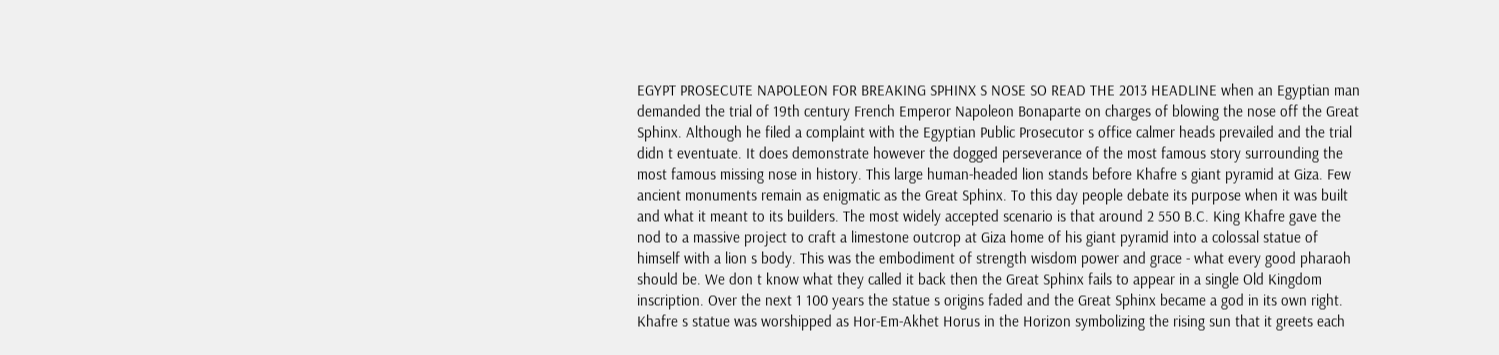EGYPT PROSECUTE NAPOLEON FOR BREAKING SPHINX S NOSE SO READ THE 2013 HEADLINE when an Egyptian man demanded the trial of 19th century French Emperor Napoleon Bonaparte on charges of blowing the nose off the Great Sphinx. Although he filed a complaint with the Egyptian Public Prosecutor s office calmer heads prevailed and the trial didn t eventuate. It does demonstrate however the dogged perseverance of the most famous story surrounding the most famous missing nose in history. This large human-headed lion stands before Khafre s giant pyramid at Giza. Few ancient monuments remain as enigmatic as the Great Sphinx. To this day people debate its purpose when it was built and what it meant to its builders. The most widely accepted scenario is that around 2 550 B.C. King Khafre gave the nod to a massive project to craft a limestone outcrop at Giza home of his giant pyramid into a colossal statue of himself with a lion s body. This was the embodiment of strength wisdom power and grace - what every good pharaoh should be. We don t know what they called it back then the Great Sphinx fails to appear in a single Old Kingdom inscription. Over the next 1 100 years the statue s origins faded and the Great Sphinx became a god in its own right. Khafre s statue was worshipped as Hor-Em-Akhet Horus in the Horizon symbolizing the rising sun that it greets each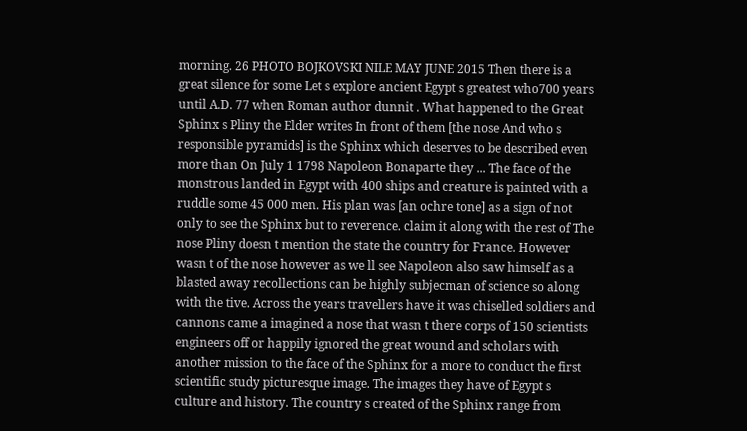morning. 26 PHOTO BOJKOVSKI NILE MAY JUNE 2015 Then there is a great silence for some Let s explore ancient Egypt s greatest who700 years until A.D. 77 when Roman author dunnit . What happened to the Great Sphinx s Pliny the Elder writes In front of them [the nose And who s responsible pyramids] is the Sphinx which deserves to be described even more than On July 1 1798 Napoleon Bonaparte they ... The face of the monstrous landed in Egypt with 400 ships and creature is painted with a ruddle some 45 000 men. His plan was [an ochre tone] as a sign of not only to see the Sphinx but to reverence. claim it along with the rest of The nose Pliny doesn t mention the state the country for France. However wasn t of the nose however as we ll see Napoleon also saw himself as a blasted away recollections can be highly subjecman of science so along with the tive. Across the years travellers have it was chiselled soldiers and cannons came a imagined a nose that wasn t there corps of 150 scientists engineers off or happily ignored the great wound and scholars with another mission to the face of the Sphinx for a more to conduct the first scientific study picturesque image. The images they have of Egypt s culture and history. The country s created of the Sphinx range from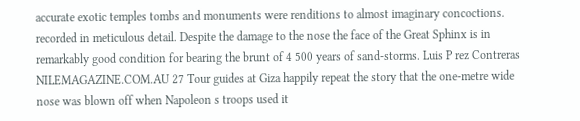accurate exotic temples tombs and monuments were renditions to almost imaginary concoctions. recorded in meticulous detail. Despite the damage to the nose the face of the Great Sphinx is in remarkably good condition for bearing the brunt of 4 500 years of sand-storms. Luis P rez Contreras NILEMAGAZINE.COM.AU 27 Tour guides at Giza happily repeat the story that the one-metre wide nose was blown off when Napoleon s troops used it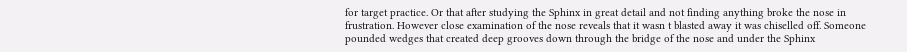for target practice. Or that after studying the Sphinx in great detail and not finding anything broke the nose in frustration. However close examination of the nose reveals that it wasn t blasted away it was chiselled off. Someone pounded wedges that created deep grooves down through the bridge of the nose and under the Sphinx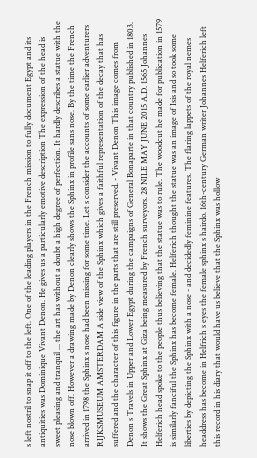s left nostril to snap it off to the left. One of the leading players in the French mission to fully document Egypt and its antiquities was Dominique Vivant Denon. He gives us a particularly emotive description The expression of the head is sweet pleasing and tranquil ... the art has without a doubt a high degree of perfection. It hardly describes a statue with the nose blown off. However a drawing made by Denon clearly shows the Sphinx in profile sans nose. By the time the French arrived in 1798 the Sphinx s nose had been missing for some time. Let s consider the accounts of some earlier adventurers RIJKSMUSEUM AMSTERDAM A side view of the Sphinx which gives a faithful representation of the decay that has suffered and the character of this figure in the parts that are still preserved. - Vivant Denon This image comes from Denon s Travels in Upper and Lower Egypt during the campaigns of General Bonaparte in that country published in 1803. It shows the Great Sphinx at Giza being measured by French surveyors. 28 NILE MAY JUNE 2015 A.D. 1565 Johannes Helferich head spoke to the people thus believing that the statue was to rule. The woodcut he made for publication in 1579 is similarly fanciful the Sphinx has become female. Helferich thought the statue was an image of Isis and so took some liberties by depicting the Sphinx with a nose - and decidedly feminine features. The flaring lappets of the royal nemes headdress has become in Helfrich s eyes the female sphinx s hairdo. 16th-century German writer Johannes Helferich left this record in his diary that would have us believe that the Sphinx was hollow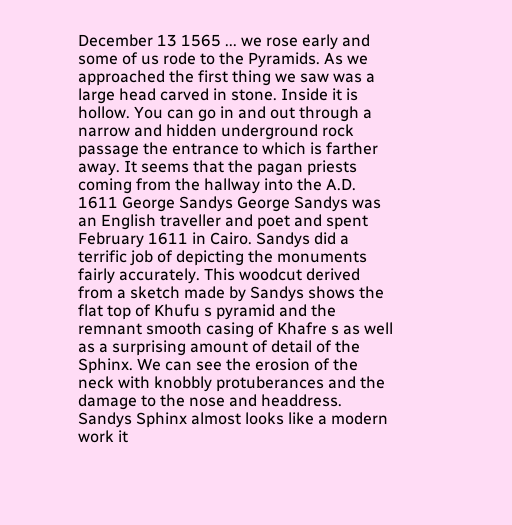December 13 1565 ... we rose early and some of us rode to the Pyramids. As we approached the first thing we saw was a large head carved in stone. Inside it is hollow. You can go in and out through a narrow and hidden underground rock passage the entrance to which is farther away. It seems that the pagan priests coming from the hallway into the A.D. 1611 George Sandys George Sandys was an English traveller and poet and spent February 1611 in Cairo. Sandys did a terrific job of depicting the monuments fairly accurately. This woodcut derived from a sketch made by Sandys shows the flat top of Khufu s pyramid and the remnant smooth casing of Khafre s as well as a surprising amount of detail of the Sphinx. We can see the erosion of the neck with knobbly protuberances and the damage to the nose and headdress. Sandys Sphinx almost looks like a modern work it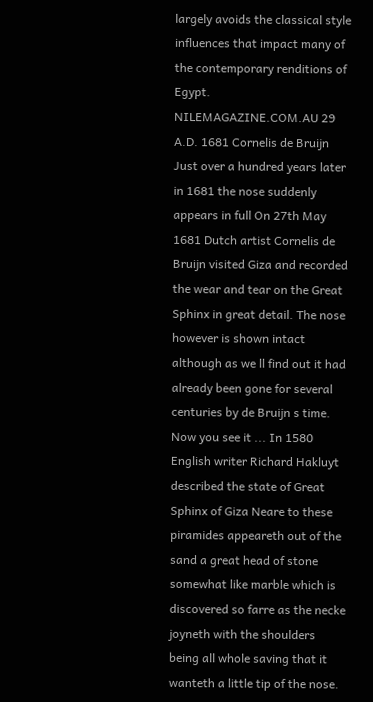largely avoids the classical style influences that impact many of the contemporary renditions of Egypt. NILEMAGAZINE.COM.AU 29 A.D. 1681 Cornelis de Bruijn Just over a hundred years later in 1681 the nose suddenly appears in full On 27th May 1681 Dutch artist Cornelis de Bruijn visited Giza and recorded the wear and tear on the Great Sphinx in great detail. The nose however is shown intact although as we ll find out it had already been gone for several centuries by de Bruijn s time. Now you see it ... In 1580 English writer Richard Hakluyt described the state of Great Sphinx of Giza Neare to these piramides appeareth out of the sand a great head of stone somewhat like marble which is discovered so farre as the necke joyneth with the shoulders being all whole saving that it wanteth a little tip of the nose.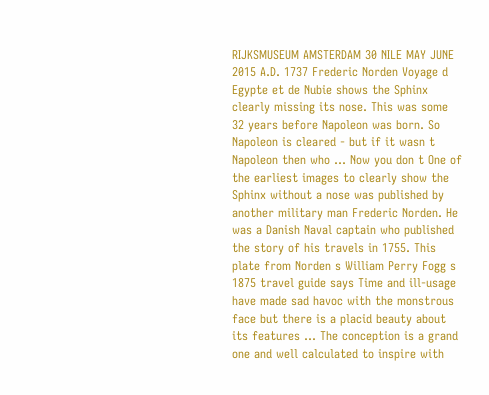RIJKSMUSEUM AMSTERDAM 30 NILE MAY JUNE 2015 A.D. 1737 Frederic Norden Voyage d Egypte et de Nubie shows the Sphinx clearly missing its nose. This was some 32 years before Napoleon was born. So Napoleon is cleared - but if it wasn t Napoleon then who ... Now you don t One of the earliest images to clearly show the Sphinx without a nose was published by another military man Frederic Norden. He was a Danish Naval captain who published the story of his travels in 1755. This plate from Norden s William Perry Fogg s 1875 travel guide says Time and ill-usage have made sad havoc with the monstrous face but there is a placid beauty about its features ... The conception is a grand one and well calculated to inspire with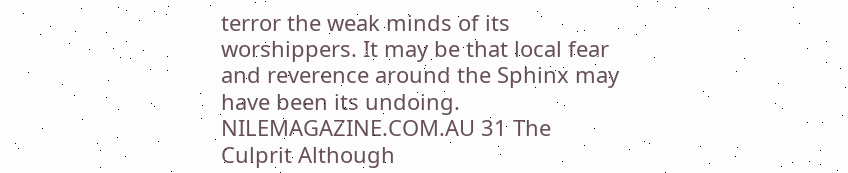terror the weak minds of its worshippers. It may be that local fear and reverence around the Sphinx may have been its undoing. NILEMAGAZINE.COM.AU 31 The Culprit Although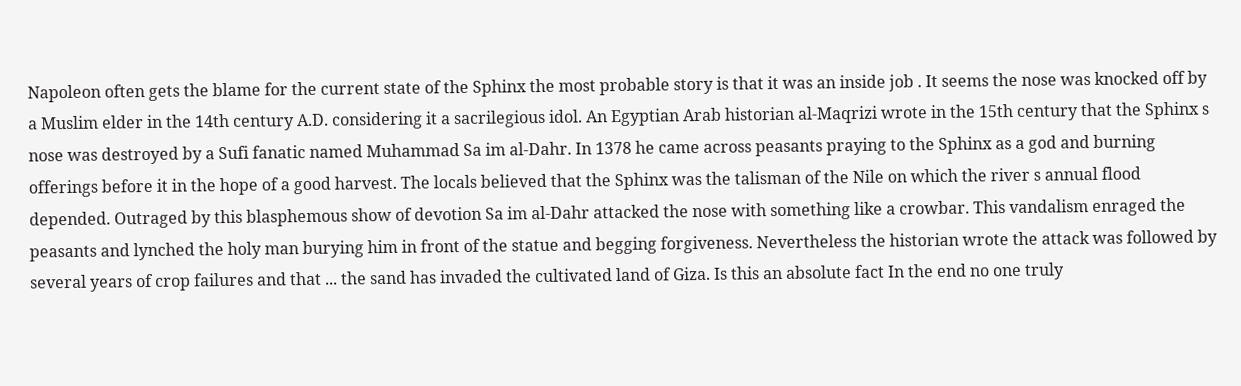Napoleon often gets the blame for the current state of the Sphinx the most probable story is that it was an inside job . It seems the nose was knocked off by a Muslim elder in the 14th century A.D. considering it a sacrilegious idol. An Egyptian Arab historian al-Maqrizi wrote in the 15th century that the Sphinx s nose was destroyed by a Sufi fanatic named Muhammad Sa im al-Dahr. In 1378 he came across peasants praying to the Sphinx as a god and burning offerings before it in the hope of a good harvest. The locals believed that the Sphinx was the talisman of the Nile on which the river s annual flood depended. Outraged by this blasphemous show of devotion Sa im al-Dahr attacked the nose with something like a crowbar. This vandalism enraged the peasants and lynched the holy man burying him in front of the statue and begging forgiveness. Nevertheless the historian wrote the attack was followed by several years of crop failures and that ... the sand has invaded the cultivated land of Giza. Is this an absolute fact In the end no one truly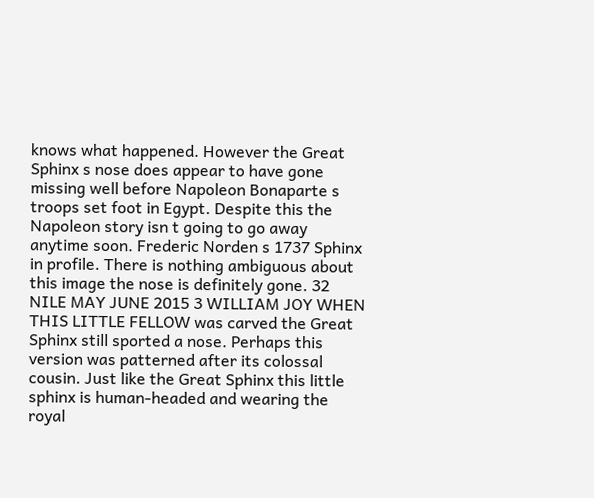knows what happened. However the Great Sphinx s nose does appear to have gone missing well before Napoleon Bonaparte s troops set foot in Egypt. Despite this the Napoleon story isn t going to go away anytime soon. Frederic Norden s 1737 Sphinx in profile. There is nothing ambiguous about this image the nose is definitely gone. 32 NILE MAY JUNE 2015 3 WILLIAM JOY WHEN THIS LITTLE FELLOW was carved the Great Sphinx still sported a nose. Perhaps this version was patterned after its colossal cousin. Just like the Great Sphinx this little sphinx is human-headed and wearing the royal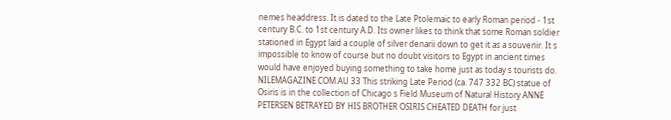nemes headdress. It is dated to the Late Ptolemaic to early Roman period - 1st century B.C. to 1st century A.D. Its owner likes to think that some Roman soldier stationed in Egypt laid a couple of silver denarii down to get it as a souvenir. It s impossible to know of course but no doubt visitors to Egypt in ancient times would have enjoyed buying something to take home just as today s tourists do. NILEMAGAZINE.COM.AU 33 This striking Late Period (ca. 747 332 BC) statue of Osiris is in the collection of Chicago s Field Museum of Natural History ANNE PETERSEN BETRAYED BY HIS BROTHER OSIRIS CHEATED DEATH for just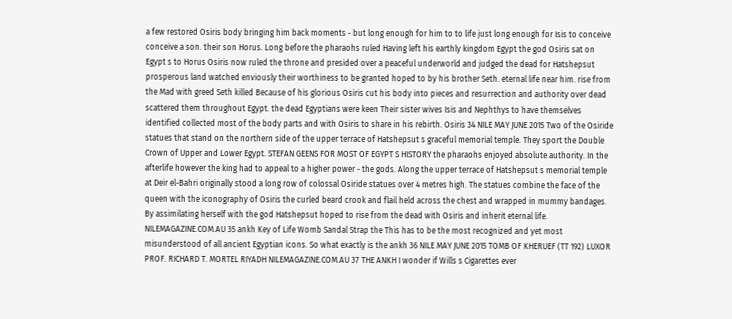a few restored Osiris body bringing him back moments - but long enough for him to to life just long enough for Isis to conceive conceive a son. their son Horus. Long before the pharaohs ruled Having left his earthly kingdom Egypt the god Osiris sat on Egypt s to Horus Osiris now ruled the throne and presided over a peaceful underworld and judged the dead for Hatshepsut prosperous land watched enviously their worthiness to be granted hoped to by his brother Seth. eternal life near him. rise from the Mad with greed Seth killed Because of his glorious Osiris cut his body into pieces and resurrection and authority over dead scattered them throughout Egypt. the dead Egyptians were keen Their sister wives Isis and Nephthys to have themselves identified collected most of the body parts and with Osiris to share in his rebirth. Osiris 34 NILE MAY JUNE 2015 Two of the Osiride statues that stand on the northern side of the upper terrace of Hatshepsut s graceful memorial temple. They sport the Double Crown of Upper and Lower Egypt. STEFAN GEENS FOR MOST OF EGYPT S HISTORY the pharaohs enjoyed absolute authority. In the afterlife however the king had to appeal to a higher power - the gods. Along the upper terrace of Hatshepsut s memorial temple at Deir el-Bahri originally stood a long row of colossal Osiride statues over 4 metres high. The statues combine the face of the queen with the iconography of Osiris the curled beard crook and flail held across the chest and wrapped in mummy bandages. By assimilating herself with the god Hatshepsut hoped to rise from the dead with Osiris and inherit eternal life. NILEMAGAZINE.COM.AU 35 ankh Key of Life Womb Sandal Strap the This has to be the most recognized and yet most misunderstood of all ancient Egyptian icons. So what exactly is the ankh 36 NILE MAY JUNE 2015 TOMB OF KHERUEF (TT 192) LUXOR PROF. RICHARD T. MORTEL RIYADH NILEMAGAZINE.COM.AU 37 THE ANKH I wonder if Wills s Cigarettes ever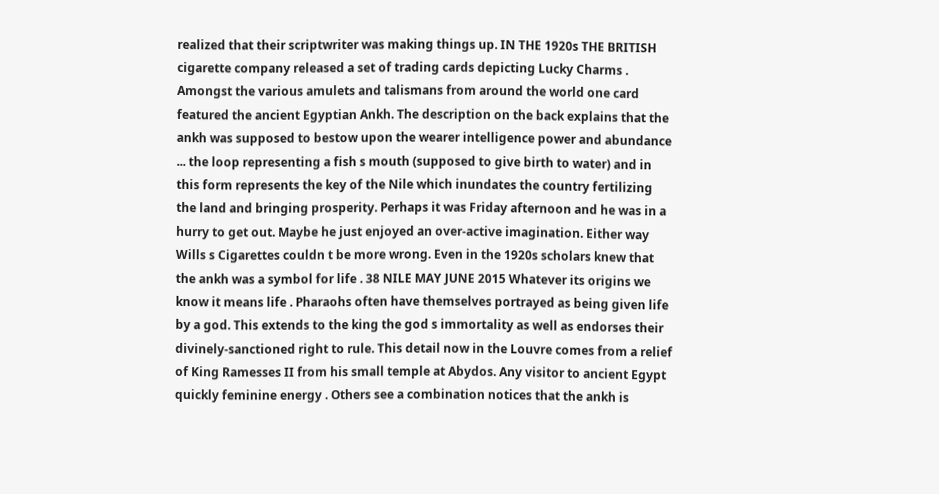realized that their scriptwriter was making things up. IN THE 1920s THE BRITISH cigarette company released a set of trading cards depicting Lucky Charms . Amongst the various amulets and talismans from around the world one card featured the ancient Egyptian Ankh. The description on the back explains that the ankh was supposed to bestow upon the wearer intelligence power and abundance ... the loop representing a fish s mouth (supposed to give birth to water) and in this form represents the key of the Nile which inundates the country fertilizing the land and bringing prosperity. Perhaps it was Friday afternoon and he was in a hurry to get out. Maybe he just enjoyed an over-active imagination. Either way Wills s Cigarettes couldn t be more wrong. Even in the 1920s scholars knew that the ankh was a symbol for life . 38 NILE MAY JUNE 2015 Whatever its origins we know it means life . Pharaohs often have themselves portrayed as being given life by a god. This extends to the king the god s immortality as well as endorses their divinely-sanctioned right to rule. This detail now in the Louvre comes from a relief of King Ramesses II from his small temple at Abydos. Any visitor to ancient Egypt quickly feminine energy . Others see a combination notices that the ankh is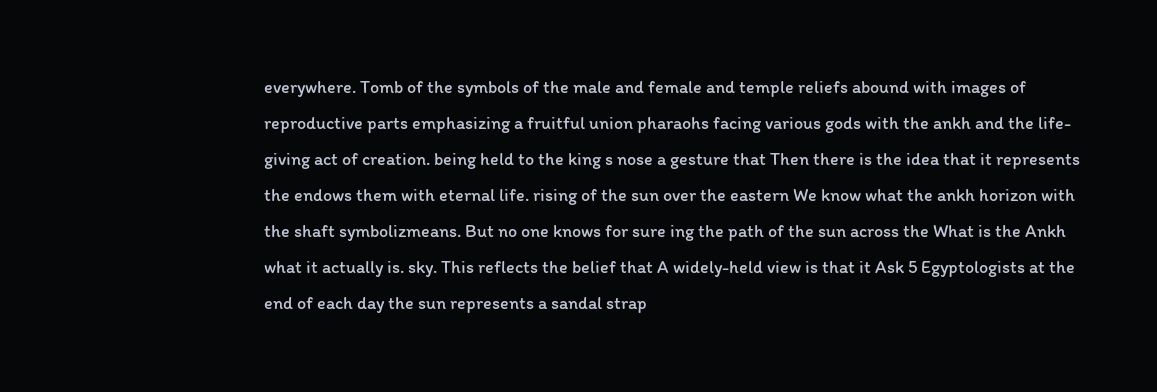everywhere. Tomb of the symbols of the male and female and temple reliefs abound with images of reproductive parts emphasizing a fruitful union pharaohs facing various gods with the ankh and the life-giving act of creation. being held to the king s nose a gesture that Then there is the idea that it represents the endows them with eternal life. rising of the sun over the eastern We know what the ankh horizon with the shaft symbolizmeans. But no one knows for sure ing the path of the sun across the What is the Ankh what it actually is. sky. This reflects the belief that A widely-held view is that it Ask 5 Egyptologists at the end of each day the sun represents a sandal strap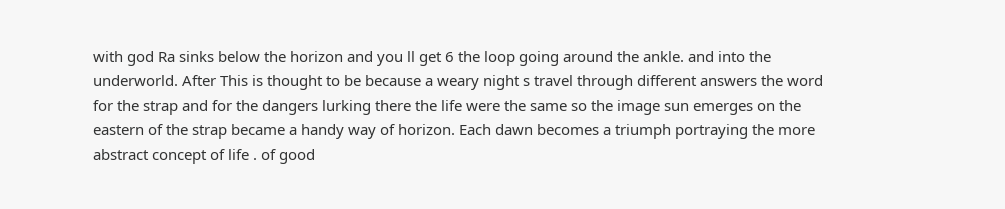with god Ra sinks below the horizon and you ll get 6 the loop going around the ankle. and into the underworld. After This is thought to be because a weary night s travel through different answers the word for the strap and for the dangers lurking there the life were the same so the image sun emerges on the eastern of the strap became a handy way of horizon. Each dawn becomes a triumph portraying the more abstract concept of life . of good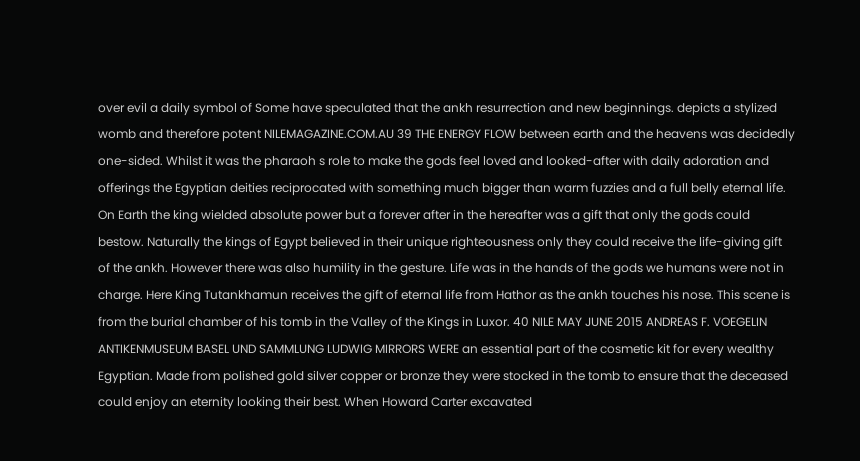over evil a daily symbol of Some have speculated that the ankh resurrection and new beginnings. depicts a stylized womb and therefore potent NILEMAGAZINE.COM.AU 39 THE ENERGY FLOW between earth and the heavens was decidedly one-sided. Whilst it was the pharaoh s role to make the gods feel loved and looked-after with daily adoration and offerings the Egyptian deities reciprocated with something much bigger than warm fuzzies and a full belly eternal life. On Earth the king wielded absolute power but a forever after in the hereafter was a gift that only the gods could bestow. Naturally the kings of Egypt believed in their unique righteousness only they could receive the life-giving gift of the ankh. However there was also humility in the gesture. Life was in the hands of the gods we humans were not in charge. Here King Tutankhamun receives the gift of eternal life from Hathor as the ankh touches his nose. This scene is from the burial chamber of his tomb in the Valley of the Kings in Luxor. 40 NILE MAY JUNE 2015 ANDREAS F. VOEGELIN ANTIKENMUSEUM BASEL UND SAMMLUNG LUDWIG MIRRORS WERE an essential part of the cosmetic kit for every wealthy Egyptian. Made from polished gold silver copper or bronze they were stocked in the tomb to ensure that the deceased could enjoy an eternity looking their best. When Howard Carter excavated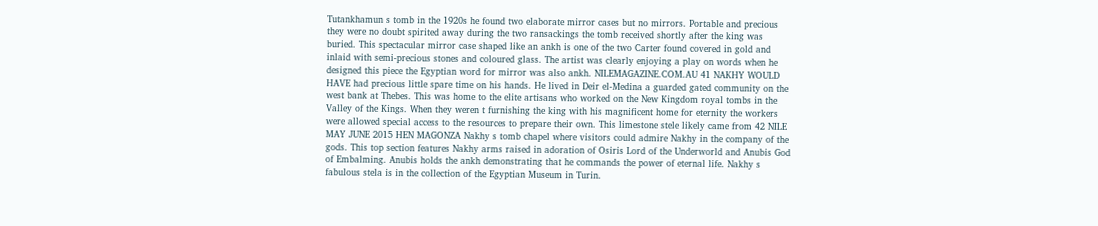Tutankhamun s tomb in the 1920s he found two elaborate mirror cases but no mirrors. Portable and precious they were no doubt spirited away during the two ransackings the tomb received shortly after the king was buried. This spectacular mirror case shaped like an ankh is one of the two Carter found covered in gold and inlaid with semi-precious stones and coloured glass. The artist was clearly enjoying a play on words when he designed this piece the Egyptian word for mirror was also ankh. NILEMAGAZINE.COM.AU 41 NAKHY WOULD HAVE had precious little spare time on his hands. He lived in Deir el-Medina a guarded gated community on the west bank at Thebes. This was home to the elite artisans who worked on the New Kingdom royal tombs in the Valley of the Kings. When they weren t furnishing the king with his magnificent home for eternity the workers were allowed special access to the resources to prepare their own. This limestone stele likely came from 42 NILE MAY JUNE 2015 HEN MAGONZA Nakhy s tomb chapel where visitors could admire Nakhy in the company of the gods. This top section features Nakhy arms raised in adoration of Osiris Lord of the Underworld and Anubis God of Embalming. Anubis holds the ankh demonstrating that he commands the power of eternal life. Nakhy s fabulous stela is in the collection of the Egyptian Museum in Turin.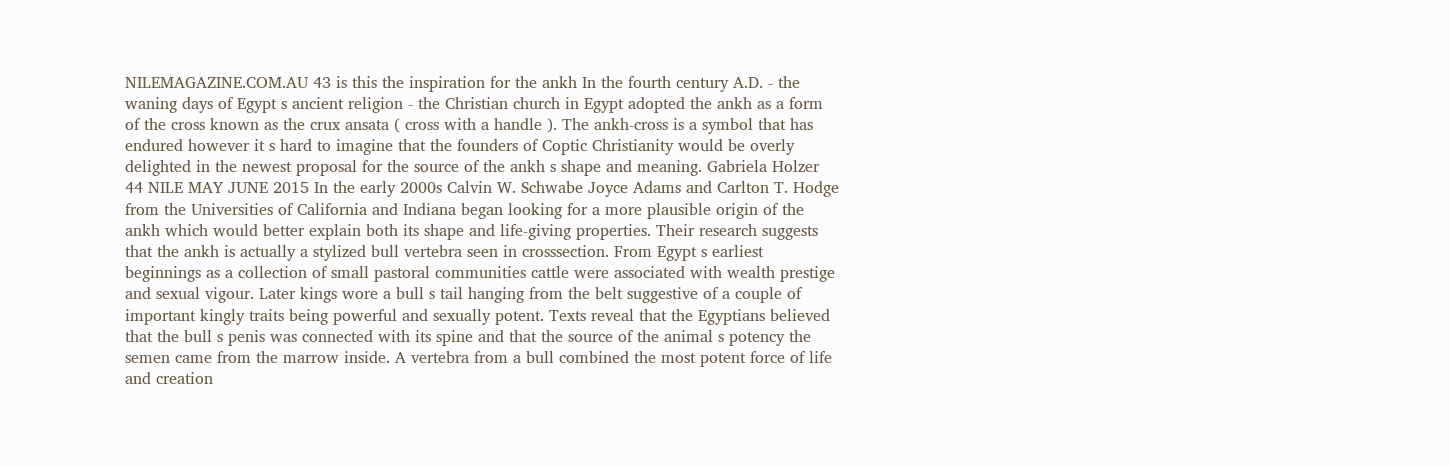NILEMAGAZINE.COM.AU 43 is this the inspiration for the ankh In the fourth century A.D. - the waning days of Egypt s ancient religion - the Christian church in Egypt adopted the ankh as a form of the cross known as the crux ansata ( cross with a handle ). The ankh-cross is a symbol that has endured however it s hard to imagine that the founders of Coptic Christianity would be overly delighted in the newest proposal for the source of the ankh s shape and meaning. Gabriela Holzer 44 NILE MAY JUNE 2015 In the early 2000s Calvin W. Schwabe Joyce Adams and Carlton T. Hodge from the Universities of California and Indiana began looking for a more plausible origin of the ankh which would better explain both its shape and life-giving properties. Their research suggests that the ankh is actually a stylized bull vertebra seen in crosssection. From Egypt s earliest beginnings as a collection of small pastoral communities cattle were associated with wealth prestige and sexual vigour. Later kings wore a bull s tail hanging from the belt suggestive of a couple of important kingly traits being powerful and sexually potent. Texts reveal that the Egyptians believed that the bull s penis was connected with its spine and that the source of the animal s potency the semen came from the marrow inside. A vertebra from a bull combined the most potent force of life and creation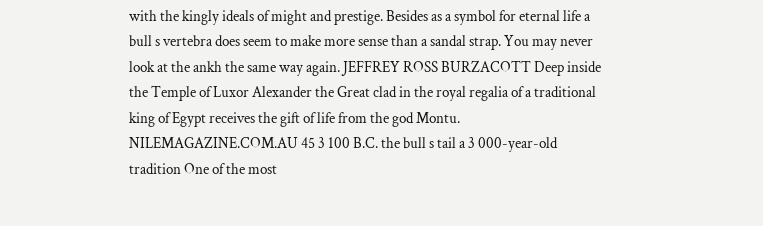with the kingly ideals of might and prestige. Besides as a symbol for eternal life a bull s vertebra does seem to make more sense than a sandal strap. You may never look at the ankh the same way again. JEFFREY ROSS BURZACOTT Deep inside the Temple of Luxor Alexander the Great clad in the royal regalia of a traditional king of Egypt receives the gift of life from the god Montu. NILEMAGAZINE.COM.AU 45 3 100 B.C. the bull s tail a 3 000-year-old tradition One of the most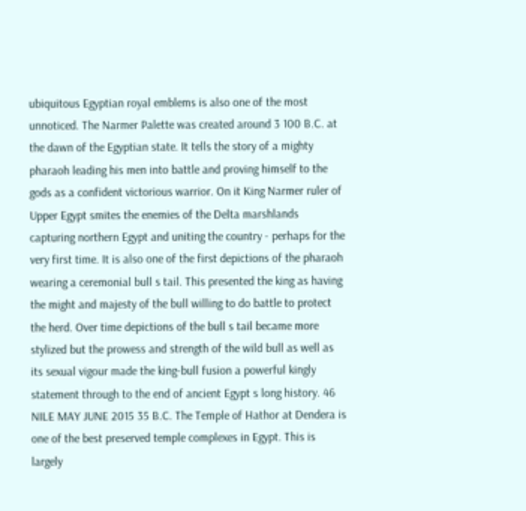ubiquitous Egyptian royal emblems is also one of the most unnoticed. The Narmer Palette was created around 3 100 B.C. at the dawn of the Egyptian state. It tells the story of a mighty pharaoh leading his men into battle and proving himself to the gods as a confident victorious warrior. On it King Narmer ruler of Upper Egypt smites the enemies of the Delta marshlands capturing northern Egypt and uniting the country - perhaps for the very first time. It is also one of the first depictions of the pharaoh wearing a ceremonial bull s tail. This presented the king as having the might and majesty of the bull willing to do battle to protect the herd. Over time depictions of the bull s tail became more stylized but the prowess and strength of the wild bull as well as its sexual vigour made the king-bull fusion a powerful kingly statement through to the end of ancient Egypt s long history. 46 NILE MAY JUNE 2015 35 B.C. The Temple of Hathor at Dendera is one of the best preserved temple complexes in Egypt. This is largely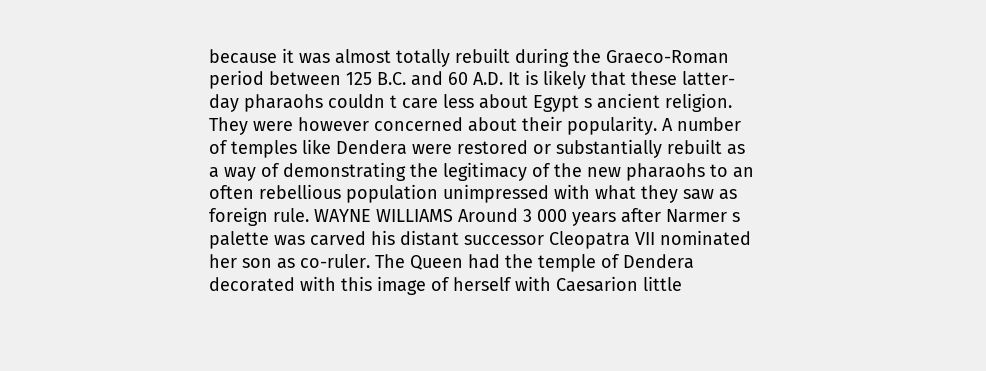because it was almost totally rebuilt during the Graeco-Roman period between 125 B.C. and 60 A.D. It is likely that these latter-day pharaohs couldn t care less about Egypt s ancient religion. They were however concerned about their popularity. A number of temples like Dendera were restored or substantially rebuilt as a way of demonstrating the legitimacy of the new pharaohs to an often rebellious population unimpressed with what they saw as foreign rule. WAYNE WILLIAMS Around 3 000 years after Narmer s palette was carved his distant successor Cleopatra VII nominated her son as co-ruler. The Queen had the temple of Dendera decorated with this image of herself with Caesarion little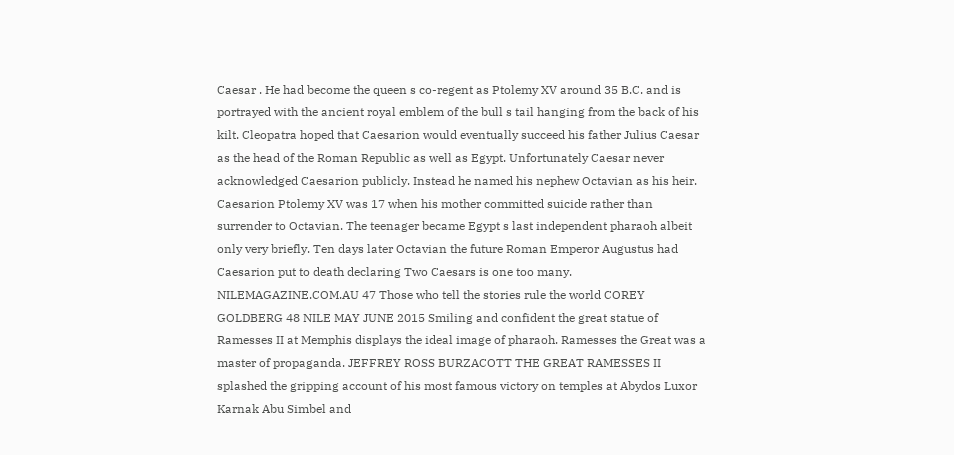Caesar . He had become the queen s co-regent as Ptolemy XV around 35 B.C. and is portrayed with the ancient royal emblem of the bull s tail hanging from the back of his kilt. Cleopatra hoped that Caesarion would eventually succeed his father Julius Caesar as the head of the Roman Republic as well as Egypt. Unfortunately Caesar never acknowledged Caesarion publicly. Instead he named his nephew Octavian as his heir. Caesarion Ptolemy XV was 17 when his mother committed suicide rather than surrender to Octavian. The teenager became Egypt s last independent pharaoh albeit only very briefly. Ten days later Octavian the future Roman Emperor Augustus had Caesarion put to death declaring Two Caesars is one too many. NILEMAGAZINE.COM.AU 47 Those who tell the stories rule the world COREY GOLDBERG 48 NILE MAY JUNE 2015 Smiling and confident the great statue of Ramesses II at Memphis displays the ideal image of pharaoh. Ramesses the Great was a master of propaganda. JEFFREY ROSS BURZACOTT THE GREAT RAMESSES II splashed the gripping account of his most famous victory on temples at Abydos Luxor Karnak Abu Simbel and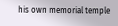his own memorial temple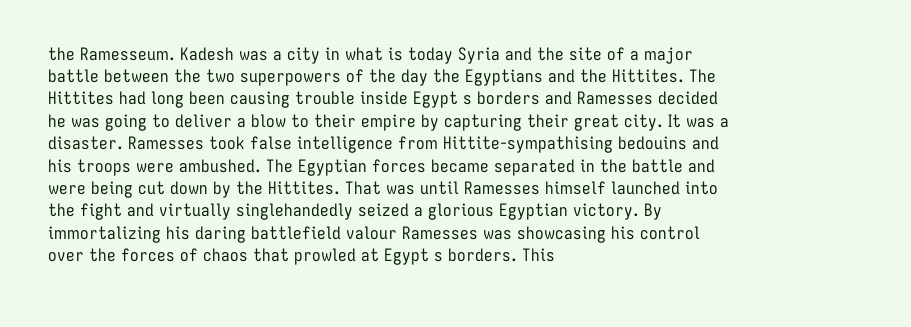the Ramesseum. Kadesh was a city in what is today Syria and the site of a major battle between the two superpowers of the day the Egyptians and the Hittites. The Hittites had long been causing trouble inside Egypt s borders and Ramesses decided he was going to deliver a blow to their empire by capturing their great city. It was a disaster. Ramesses took false intelligence from Hittite-sympathising bedouins and his troops were ambushed. The Egyptian forces became separated in the battle and were being cut down by the Hittites. That was until Ramesses himself launched into the fight and virtually singlehandedly seized a glorious Egyptian victory. By immortalizing his daring battlefield valour Ramesses was showcasing his control over the forces of chaos that prowled at Egypt s borders. This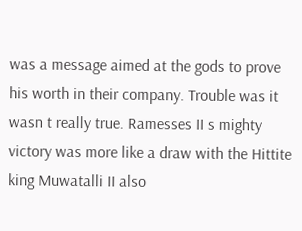was a message aimed at the gods to prove his worth in their company. Trouble was it wasn t really true. Ramesses II s mighty victory was more like a draw with the Hittite king Muwatalli II also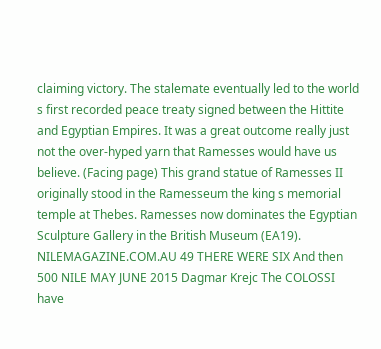claiming victory. The stalemate eventually led to the world s first recorded peace treaty signed between the Hittite and Egyptian Empires. It was a great outcome really just not the over-hyped yarn that Ramesses would have us believe. (Facing page) This grand statue of Ramesses II originally stood in the Ramesseum the king s memorial temple at Thebes. Ramesses now dominates the Egyptian Sculpture Gallery in the British Museum (EA19). NILEMAGAZINE.COM.AU 49 THERE WERE SIX And then 500 NILE MAY JUNE 2015 Dagmar Krejc The COLOSSI have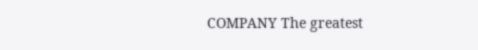COMPANY The greatest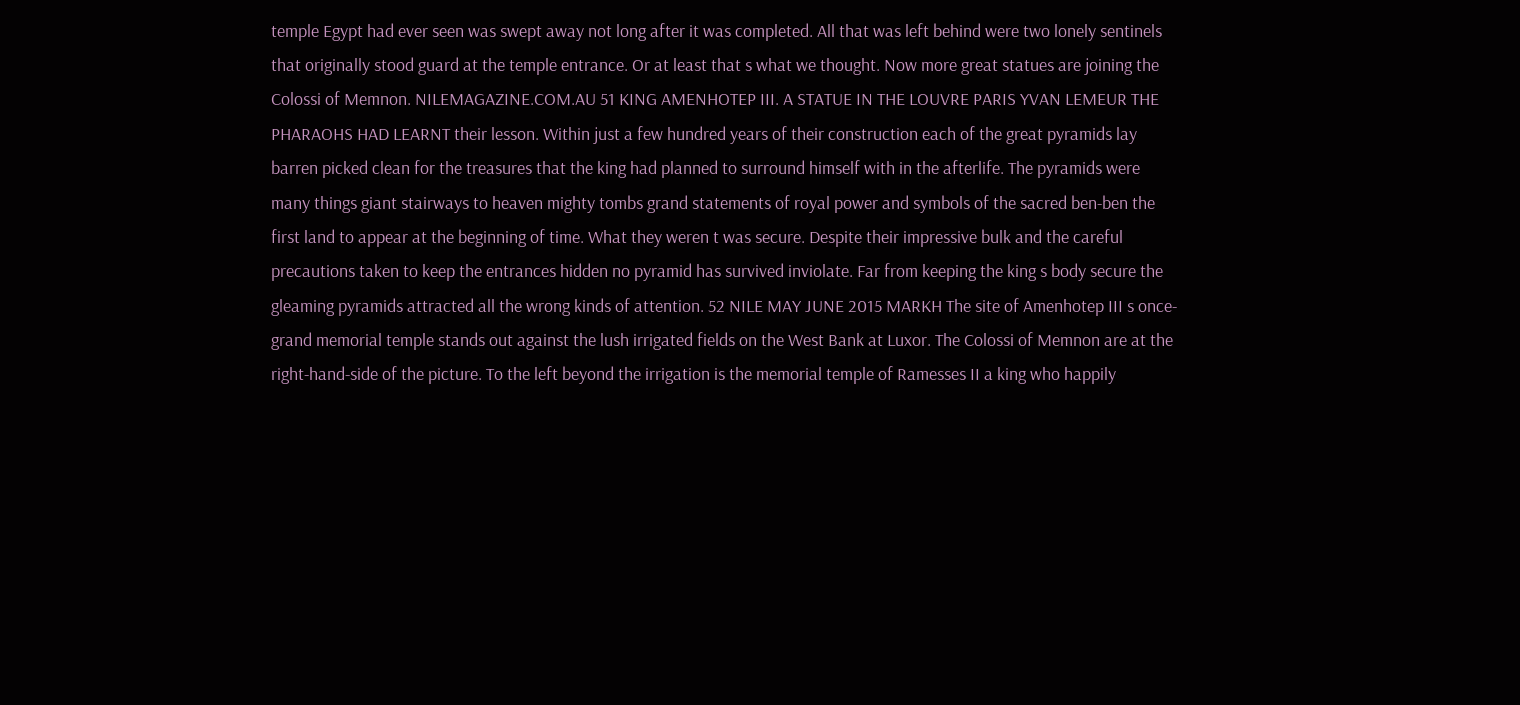temple Egypt had ever seen was swept away not long after it was completed. All that was left behind were two lonely sentinels that originally stood guard at the temple entrance. Or at least that s what we thought. Now more great statues are joining the Colossi of Memnon. NILEMAGAZINE.COM.AU 51 KING AMENHOTEP III. A STATUE IN THE LOUVRE PARIS YVAN LEMEUR THE PHARAOHS HAD LEARNT their lesson. Within just a few hundred years of their construction each of the great pyramids lay barren picked clean for the treasures that the king had planned to surround himself with in the afterlife. The pyramids were many things giant stairways to heaven mighty tombs grand statements of royal power and symbols of the sacred ben-ben the first land to appear at the beginning of time. What they weren t was secure. Despite their impressive bulk and the careful precautions taken to keep the entrances hidden no pyramid has survived inviolate. Far from keeping the king s body secure the gleaming pyramids attracted all the wrong kinds of attention. 52 NILE MAY JUNE 2015 MARKH The site of Amenhotep III s once-grand memorial temple stands out against the lush irrigated fields on the West Bank at Luxor. The Colossi of Memnon are at the right-hand-side of the picture. To the left beyond the irrigation is the memorial temple of Ramesses II a king who happily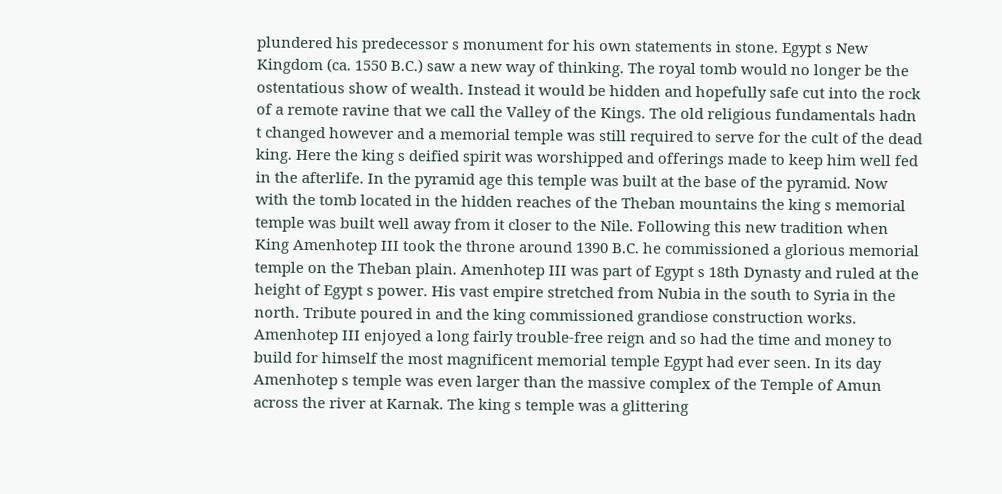plundered his predecessor s monument for his own statements in stone. Egypt s New Kingdom (ca. 1550 B.C.) saw a new way of thinking. The royal tomb would no longer be the ostentatious show of wealth. Instead it would be hidden and hopefully safe cut into the rock of a remote ravine that we call the Valley of the Kings. The old religious fundamentals hadn t changed however and a memorial temple was still required to serve for the cult of the dead king. Here the king s deified spirit was worshipped and offerings made to keep him well fed in the afterlife. In the pyramid age this temple was built at the base of the pyramid. Now with the tomb located in the hidden reaches of the Theban mountains the king s memorial temple was built well away from it closer to the Nile. Following this new tradition when King Amenhotep III took the throne around 1390 B.C. he commissioned a glorious memorial temple on the Theban plain. Amenhotep III was part of Egypt s 18th Dynasty and ruled at the height of Egypt s power. His vast empire stretched from Nubia in the south to Syria in the north. Tribute poured in and the king commissioned grandiose construction works. Amenhotep III enjoyed a long fairly trouble-free reign and so had the time and money to build for himself the most magnificent memorial temple Egypt had ever seen. In its day Amenhotep s temple was even larger than the massive complex of the Temple of Amun across the river at Karnak. The king s temple was a glittering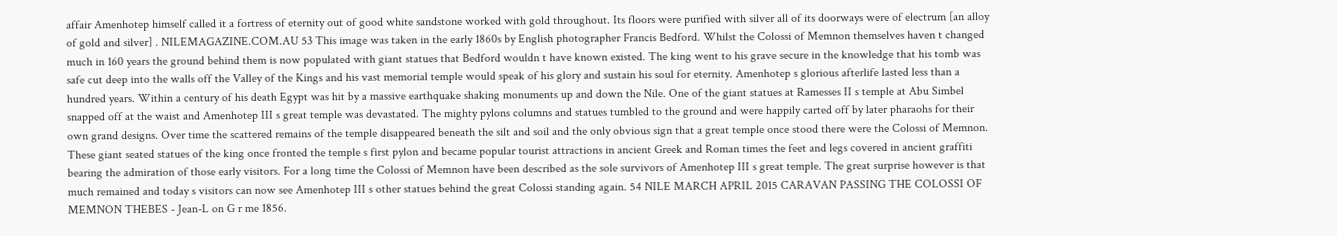affair Amenhotep himself called it a fortress of eternity out of good white sandstone worked with gold throughout. Its floors were purified with silver all of its doorways were of electrum [an alloy of gold and silver] . NILEMAGAZINE.COM.AU 53 This image was taken in the early 1860s by English photographer Francis Bedford. Whilst the Colossi of Memnon themselves haven t changed much in 160 years the ground behind them is now populated with giant statues that Bedford wouldn t have known existed. The king went to his grave secure in the knowledge that his tomb was safe cut deep into the walls off the Valley of the Kings and his vast memorial temple would speak of his glory and sustain his soul for eternity. Amenhotep s glorious afterlife lasted less than a hundred years. Within a century of his death Egypt was hit by a massive earthquake shaking monuments up and down the Nile. One of the giant statues at Ramesses II s temple at Abu Simbel snapped off at the waist and Amenhotep III s great temple was devastated. The mighty pylons columns and statues tumbled to the ground and were happily carted off by later pharaohs for their own grand designs. Over time the scattered remains of the temple disappeared beneath the silt and soil and the only obvious sign that a great temple once stood there were the Colossi of Memnon. These giant seated statues of the king once fronted the temple s first pylon and became popular tourist attractions in ancient Greek and Roman times the feet and legs covered in ancient graffiti bearing the admiration of those early visitors. For a long time the Colossi of Memnon have been described as the sole survivors of Amenhotep III s great temple. The great surprise however is that much remained and today s visitors can now see Amenhotep III s other statues behind the great Colossi standing again. 54 NILE MARCH APRIL 2015 CARAVAN PASSING THE COLOSSI OF MEMNON THEBES - Jean-L on G r me 1856.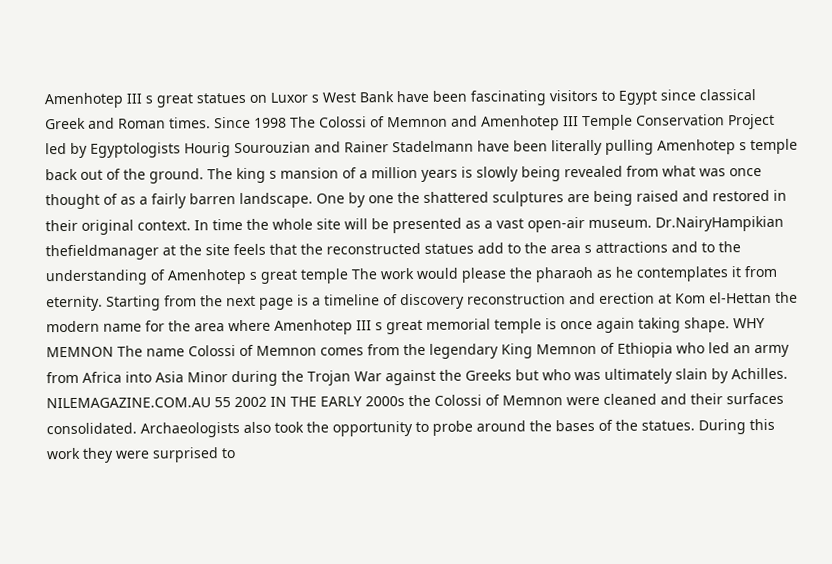Amenhotep III s great statues on Luxor s West Bank have been fascinating visitors to Egypt since classical Greek and Roman times. Since 1998 The Colossi of Memnon and Amenhotep III Temple Conservation Project led by Egyptologists Hourig Sourouzian and Rainer Stadelmann have been literally pulling Amenhotep s temple back out of the ground. The king s mansion of a million years is slowly being revealed from what was once thought of as a fairly barren landscape. One by one the shattered sculptures are being raised and restored in their original context. In time the whole site will be presented as a vast open-air museum. Dr.NairyHampikian thefieldmanager at the site feels that the reconstructed statues add to the area s attractions and to the understanding of Amenhotep s great temple The work would please the pharaoh as he contemplates it from eternity. Starting from the next page is a timeline of discovery reconstruction and erection at Kom el-Hettan the modern name for the area where Amenhotep III s great memorial temple is once again taking shape. WHY MEMNON The name Colossi of Memnon comes from the legendary King Memnon of Ethiopia who led an army from Africa into Asia Minor during the Trojan War against the Greeks but who was ultimately slain by Achilles. NILEMAGAZINE.COM.AU 55 2002 IN THE EARLY 2000s the Colossi of Memnon were cleaned and their surfaces consolidated. Archaeologists also took the opportunity to probe around the bases of the statues. During this work they were surprised to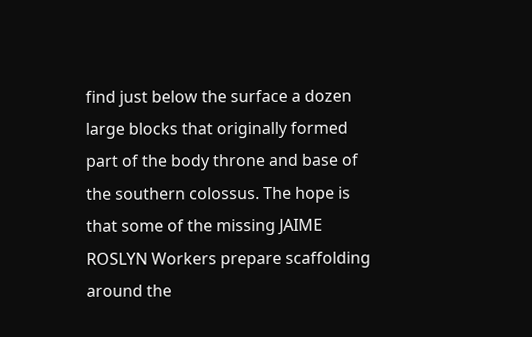find just below the surface a dozen large blocks that originally formed part of the body throne and base of the southern colossus. The hope is that some of the missing JAIME ROSLYN Workers prepare scaffolding around the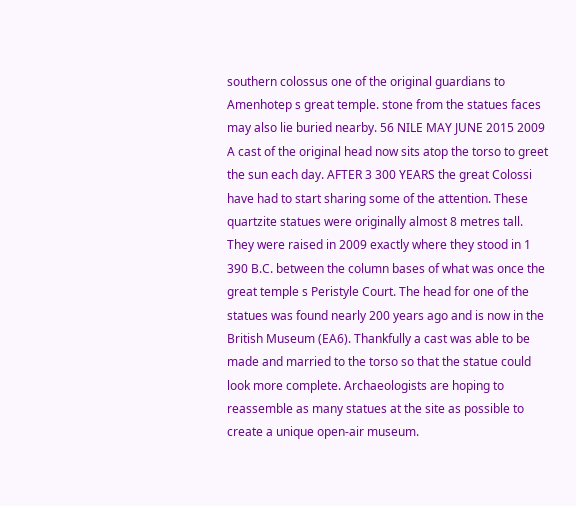southern colossus one of the original guardians to Amenhotep s great temple. stone from the statues faces may also lie buried nearby. 56 NILE MAY JUNE 2015 2009 A cast of the original head now sits atop the torso to greet the sun each day. AFTER 3 300 YEARS the great Colossi have had to start sharing some of the attention. These quartzite statues were originally almost 8 metres tall. They were raised in 2009 exactly where they stood in 1 390 B.C. between the column bases of what was once the great temple s Peristyle Court. The head for one of the statues was found nearly 200 years ago and is now in the British Museum (EA6). Thankfully a cast was able to be made and married to the torso so that the statue could look more complete. Archaeologists are hoping to reassemble as many statues at the site as possible to create a unique open-air museum.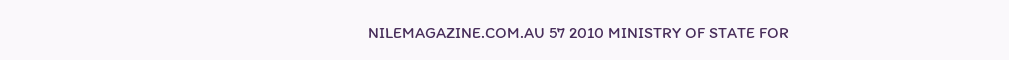NILEMAGAZINE.COM.AU 57 2010 MINISTRY OF STATE FOR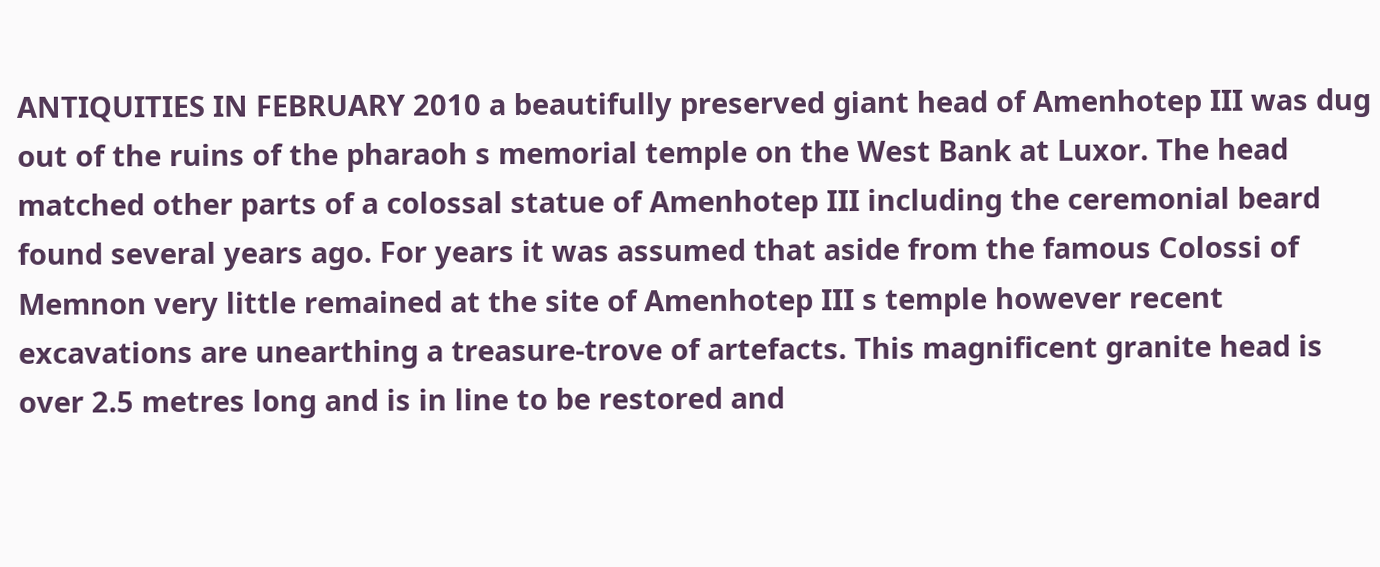ANTIQUITIES IN FEBRUARY 2010 a beautifully preserved giant head of Amenhotep III was dug out of the ruins of the pharaoh s memorial temple on the West Bank at Luxor. The head matched other parts of a colossal statue of Amenhotep III including the ceremonial beard found several years ago. For years it was assumed that aside from the famous Colossi of Memnon very little remained at the site of Amenhotep III s temple however recent excavations are unearthing a treasure-trove of artefacts. This magnificent granite head is over 2.5 metres long and is in line to be restored and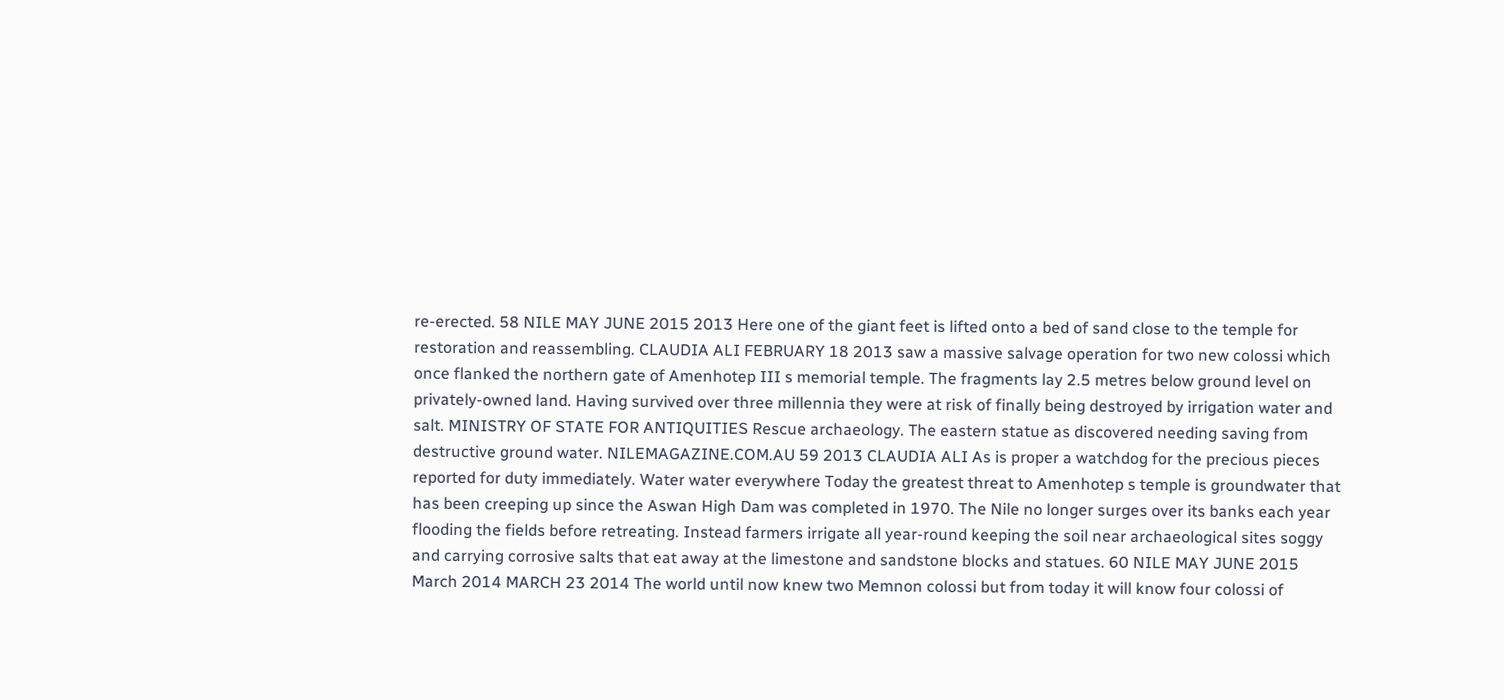re-erected. 58 NILE MAY JUNE 2015 2013 Here one of the giant feet is lifted onto a bed of sand close to the temple for restoration and reassembling. CLAUDIA ALI FEBRUARY 18 2013 saw a massive salvage operation for two new colossi which once flanked the northern gate of Amenhotep III s memorial temple. The fragments lay 2.5 metres below ground level on privately-owned land. Having survived over three millennia they were at risk of finally being destroyed by irrigation water and salt. MINISTRY OF STATE FOR ANTIQUITIES Rescue archaeology. The eastern statue as discovered needing saving from destructive ground water. NILEMAGAZINE.COM.AU 59 2013 CLAUDIA ALI As is proper a watchdog for the precious pieces reported for duty immediately. Water water everywhere Today the greatest threat to Amenhotep s temple is groundwater that has been creeping up since the Aswan High Dam was completed in 1970. The Nile no longer surges over its banks each year flooding the fields before retreating. Instead farmers irrigate all year-round keeping the soil near archaeological sites soggy and carrying corrosive salts that eat away at the limestone and sandstone blocks and statues. 60 NILE MAY JUNE 2015 March 2014 MARCH 23 2014 The world until now knew two Memnon colossi but from today it will know four colossi of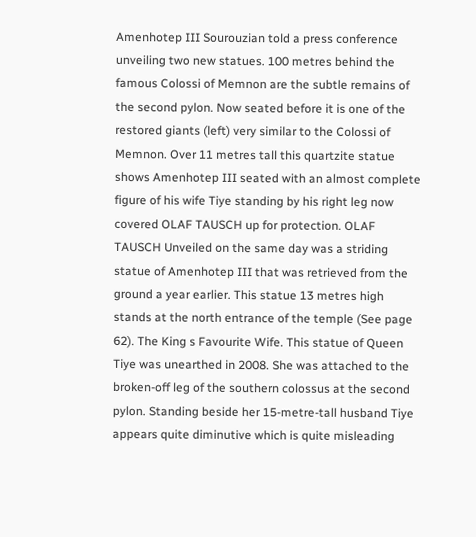Amenhotep III Sourouzian told a press conference unveiling two new statues. 100 metres behind the famous Colossi of Memnon are the subtle remains of the second pylon. Now seated before it is one of the restored giants (left) very similar to the Colossi of Memnon. Over 11 metres tall this quartzite statue shows Amenhotep III seated with an almost complete figure of his wife Tiye standing by his right leg now covered OLAF TAUSCH up for protection. OLAF TAUSCH Unveiled on the same day was a striding statue of Amenhotep III that was retrieved from the ground a year earlier. This statue 13 metres high stands at the north entrance of the temple (See page 62). The King s Favourite Wife. This statue of Queen Tiye was unearthed in 2008. She was attached to the broken-off leg of the southern colossus at the second pylon. Standing beside her 15-metre-tall husband Tiye appears quite diminutive which is quite misleading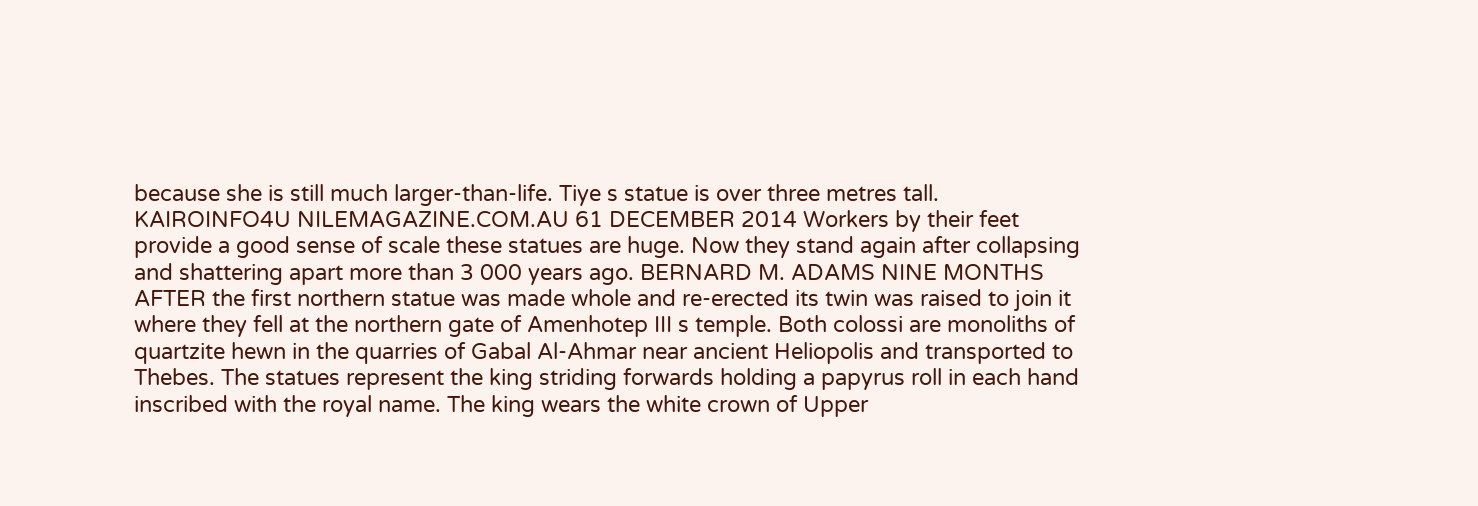because she is still much larger-than-life. Tiye s statue is over three metres tall. KAIROINFO4U NILEMAGAZINE.COM.AU 61 DECEMBER 2014 Workers by their feet provide a good sense of scale these statues are huge. Now they stand again after collapsing and shattering apart more than 3 000 years ago. BERNARD M. ADAMS NINE MONTHS AFTER the first northern statue was made whole and re-erected its twin was raised to join it where they fell at the northern gate of Amenhotep III s temple. Both colossi are monoliths of quartzite hewn in the quarries of Gabal Al-Ahmar near ancient Heliopolis and transported to Thebes. The statues represent the king striding forwards holding a papyrus roll in each hand inscribed with the royal name. The king wears the white crown of Upper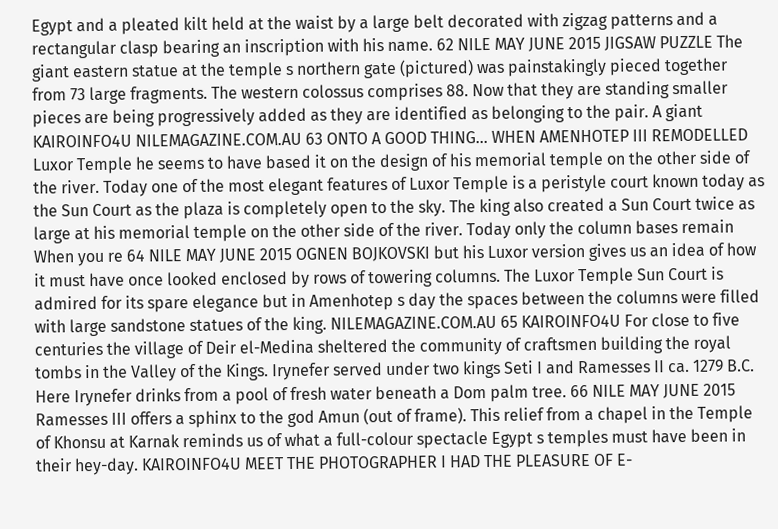Egypt and a pleated kilt held at the waist by a large belt decorated with zigzag patterns and a rectangular clasp bearing an inscription with his name. 62 NILE MAY JUNE 2015 JIGSAW PUZZLE The giant eastern statue at the temple s northern gate (pictured) was painstakingly pieced together from 73 large fragments. The western colossus comprises 88. Now that they are standing smaller pieces are being progressively added as they are identified as belonging to the pair. A giant KAIROINFO4U NILEMAGAZINE.COM.AU 63 ONTO A GOOD THING... WHEN AMENHOTEP III REMODELLED Luxor Temple he seems to have based it on the design of his memorial temple on the other side of the river. Today one of the most elegant features of Luxor Temple is a peristyle court known today as the Sun Court as the plaza is completely open to the sky. The king also created a Sun Court twice as large at his memorial temple on the other side of the river. Today only the column bases remain When you re 64 NILE MAY JUNE 2015 OGNEN BOJKOVSKI but his Luxor version gives us an idea of how it must have once looked enclosed by rows of towering columns. The Luxor Temple Sun Court is admired for its spare elegance but in Amenhotep s day the spaces between the columns were filled with large sandstone statues of the king. NILEMAGAZINE.COM.AU 65 KAIROINFO4U For close to five centuries the village of Deir el-Medina sheltered the community of craftsmen building the royal tombs in the Valley of the Kings. Irynefer served under two kings Seti I and Ramesses II ca. 1279 B.C. Here Irynefer drinks from a pool of fresh water beneath a Dom palm tree. 66 NILE MAY JUNE 2015 Ramesses III offers a sphinx to the god Amun (out of frame). This relief from a chapel in the Temple of Khonsu at Karnak reminds us of what a full-colour spectacle Egypt s temples must have been in their hey-day. KAIROINFO4U MEET THE PHOTOGRAPHER I HAD THE PLEASURE OF E-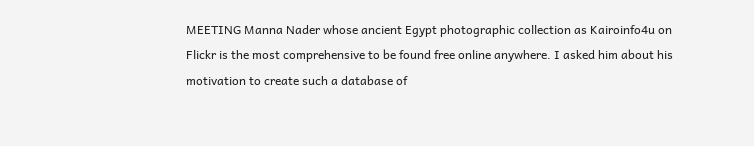MEETING Manna Nader whose ancient Egypt photographic collection as Kairoinfo4u on Flickr is the most comprehensive to be found free online anywhere. I asked him about his motivation to create such a database of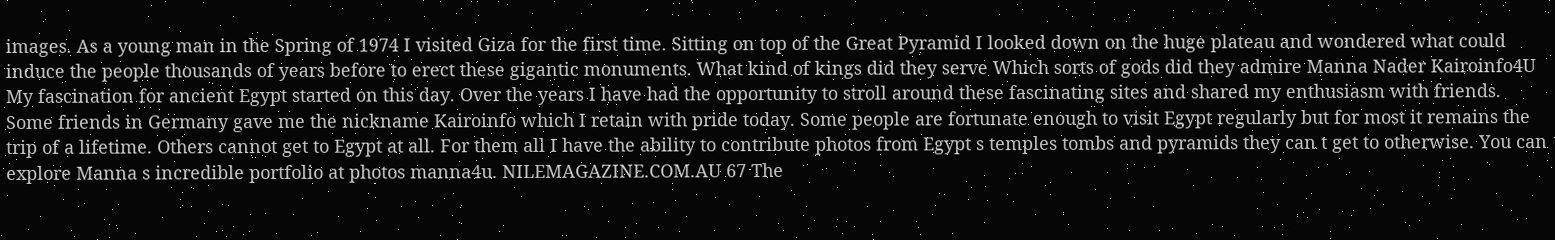images. As a young man in the Spring of 1974 I visited Giza for the first time. Sitting on top of the Great Pyramid I looked down on the huge plateau and wondered what could induce the people thousands of years before to erect these gigantic monuments. What kind of kings did they serve Which sorts of gods did they admire Manna Nader Kairoinfo4U My fascination for ancient Egypt started on this day. Over the years I have had the opportunity to stroll around these fascinating sites and shared my enthusiasm with friends. Some friends in Germany gave me the nickname Kairoinfo which I retain with pride today. Some people are fortunate enough to visit Egypt regularly but for most it remains the trip of a lifetime. Others cannot get to Egypt at all. For them all I have the ability to contribute photos from Egypt s temples tombs and pyramids they can t get to otherwise. You can explore Manna s incredible portfolio at photos manna4u. NILEMAGAZINE.COM.AU 67 The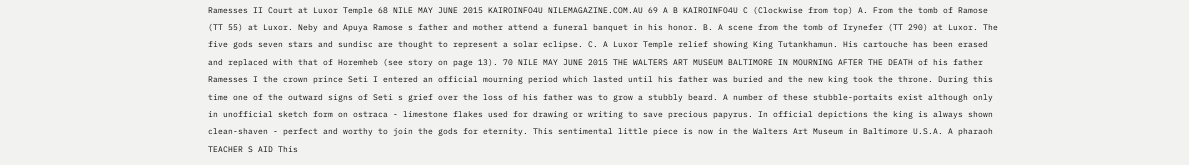Ramesses II Court at Luxor Temple 68 NILE MAY JUNE 2015 KAIROINFO4U NILEMAGAZINE.COM.AU 69 A B KAIROINFO4U C (Clockwise from top) A. From the tomb of Ramose (TT 55) at Luxor. Neby and Apuya Ramose s father and mother attend a funeral banquet in his honor. B. A scene from the tomb of Irynefer (TT 290) at Luxor. The five gods seven stars and sundisc are thought to represent a solar eclipse. C. A Luxor Temple relief showing King Tutankhamun. His cartouche has been erased and replaced with that of Horemheb (see story on page 13). 70 NILE MAY JUNE 2015 THE WALTERS ART MUSEUM BALTIMORE IN MOURNING AFTER THE DEATH of his father Ramesses I the crown prince Seti I entered an official mourning period which lasted until his father was buried and the new king took the throne. During this time one of the outward signs of Seti s grief over the loss of his father was to grow a stubbly beard. A number of these stubble-portaits exist although only in unofficial sketch form on ostraca - limestone flakes used for drawing or writing to save precious papyrus. In official depictions the king is always shown clean-shaven - perfect and worthy to join the gods for eternity. This sentimental little piece is now in the Walters Art Museum in Baltimore U.S.A. A pharaoh TEACHER S AID This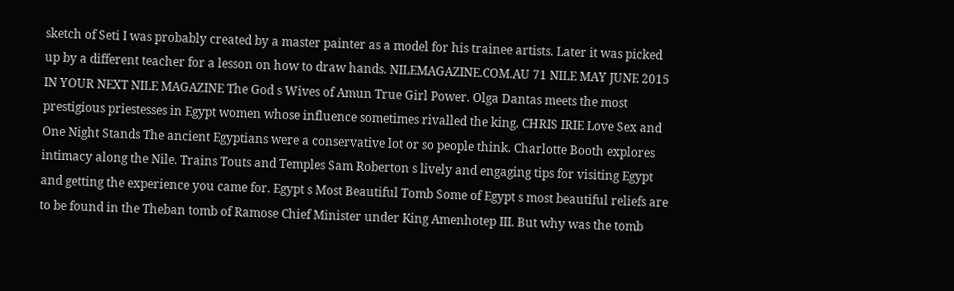sketch of Seti I was probably created by a master painter as a model for his trainee artists. Later it was picked up by a different teacher for a lesson on how to draw hands. NILEMAGAZINE.COM.AU 71 NILE MAY JUNE 2015 IN YOUR NEXT NILE MAGAZINE The God s Wives of Amun True Girl Power. Olga Dantas meets the most prestigious priestesses in Egypt women whose influence sometimes rivalled the king. CHRIS IRIE Love Sex and One Night Stands The ancient Egyptians were a conservative lot or so people think. Charlotte Booth explores intimacy along the Nile. Trains Touts and Temples Sam Roberton s lively and engaging tips for visiting Egypt and getting the experience you came for. Egypt s Most Beautiful Tomb Some of Egypt s most beautiful reliefs are to be found in the Theban tomb of Ramose Chief Minister under King Amenhotep III. But why was the tomb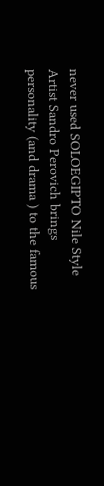never used SOLOEGIPTO Nile Style Artist Sandro Perovich brings personality (and drama ) to the famous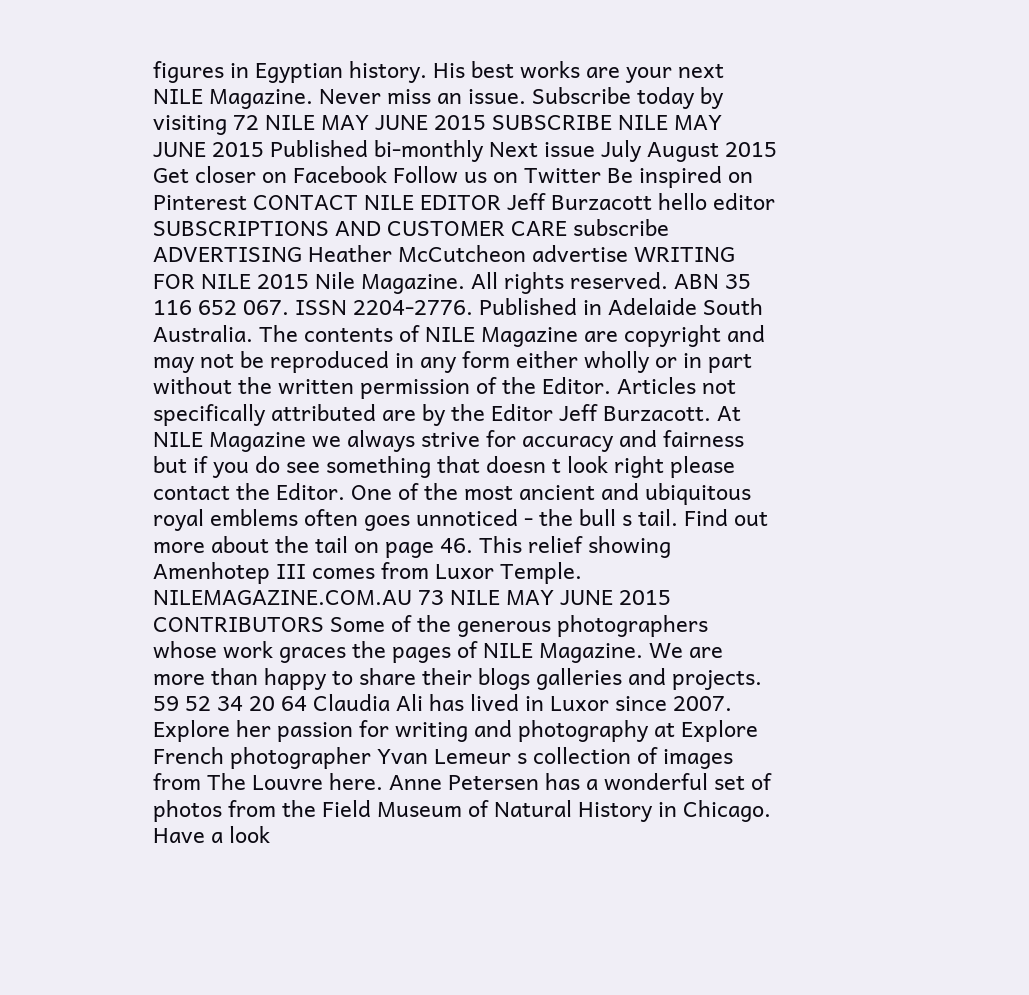figures in Egyptian history. His best works are your next NILE Magazine. Never miss an issue. Subscribe today by visiting 72 NILE MAY JUNE 2015 SUBSCRIBE NILE MAY JUNE 2015 Published bi-monthly Next issue July August 2015 Get closer on Facebook Follow us on Twitter Be inspired on Pinterest CONTACT NILE EDITOR Jeff Burzacott hello editor SUBSCRIPTIONS AND CUSTOMER CARE subscribe ADVERTISING Heather McCutcheon advertise WRITING FOR NILE 2015 Nile Magazine. All rights reserved. ABN 35 116 652 067. ISSN 2204-2776. Published in Adelaide South Australia. The contents of NILE Magazine are copyright and may not be reproduced in any form either wholly or in part without the written permission of the Editor. Articles not specifically attributed are by the Editor Jeff Burzacott. At NILE Magazine we always strive for accuracy and fairness but if you do see something that doesn t look right please contact the Editor. One of the most ancient and ubiquitous royal emblems often goes unnoticed - the bull s tail. Find out more about the tail on page 46. This relief showing Amenhotep III comes from Luxor Temple. NILEMAGAZINE.COM.AU 73 NILE MAY JUNE 2015 CONTRIBUTORS Some of the generous photographers whose work graces the pages of NILE Magazine. We are more than happy to share their blogs galleries and projects. 59 52 34 20 64 Claudia Ali has lived in Luxor since 2007. Explore her passion for writing and photography at Explore French photographer Yvan Lemeur s collection of images from The Louvre here. Anne Petersen has a wonderful set of photos from the Field Museum of Natural History in Chicago. Have a look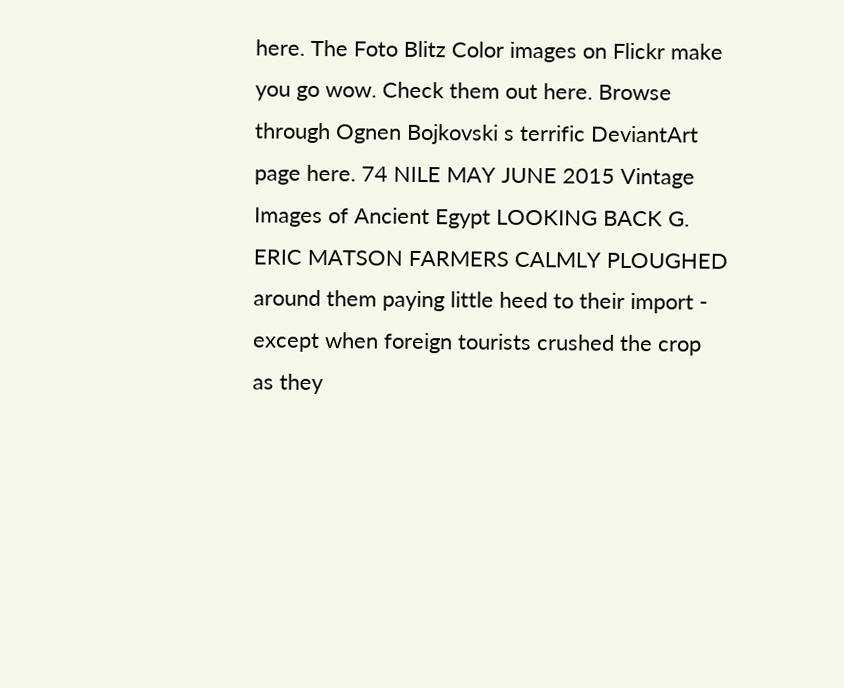here. The Foto Blitz Color images on Flickr make you go wow. Check them out here. Browse through Ognen Bojkovski s terrific DeviantArt page here. 74 NILE MAY JUNE 2015 Vintage Images of Ancient Egypt LOOKING BACK G. ERIC MATSON FARMERS CALMLY PLOUGHED around them paying little heed to their import - except when foreign tourists crushed the crop as they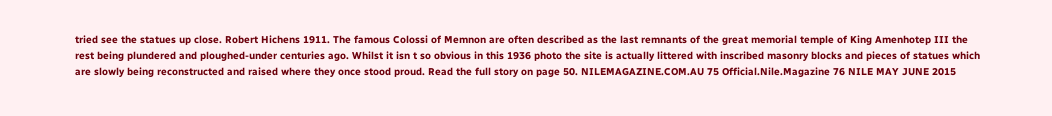tried see the statues up close. Robert Hichens 1911. The famous Colossi of Memnon are often described as the last remnants of the great memorial temple of King Amenhotep III the rest being plundered and ploughed-under centuries ago. Whilst it isn t so obvious in this 1936 photo the site is actually littered with inscribed masonry blocks and pieces of statues which are slowly being reconstructed and raised where they once stood proud. Read the full story on page 50. NILEMAGAZINE.COM.AU 75 Official.Nile.Magazine 76 NILE MAY JUNE 2015